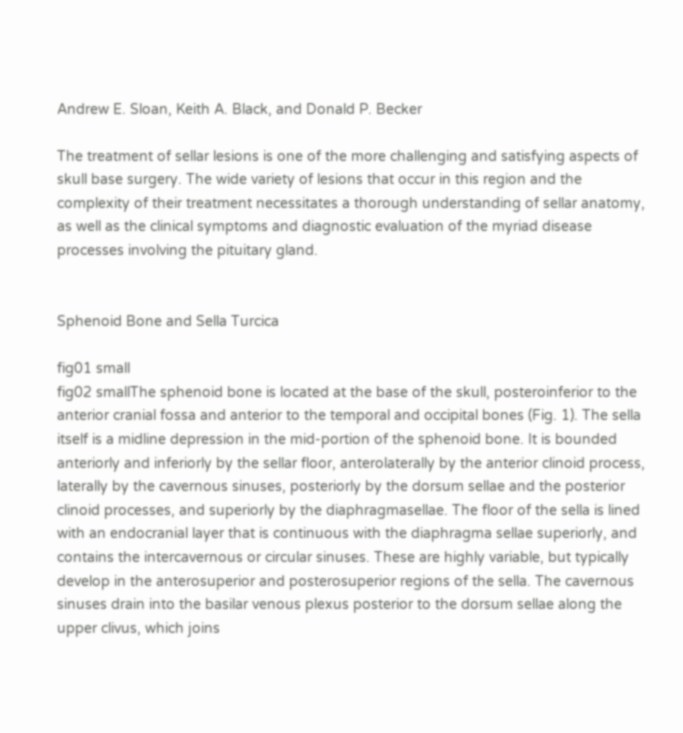Andrew E. Sloan, Keith A. Black, and Donald P. Becker

The treatment of sellar lesions is one of the more challenging and satisfying aspects of skull base surgery. The wide variety of lesions that occur in this region and the complexity of their treatment necessitates a thorough understanding of sellar anatomy, as well as the clinical symptoms and diagnostic evaluation of the myriad disease processes involving the pituitary gland.


Sphenoid Bone and Sella Turcica

fig01 small
fig02 smallThe sphenoid bone is located at the base of the skull, posteroinferior to the anterior cranial fossa and anterior to the temporal and occipital bones (Fig. 1). The sella itself is a midline depression in the mid-portion of the sphenoid bone. It is bounded anteriorly and inferiorly by the sellar floor, anterolaterally by the anterior clinoid process, laterally by the cavernous sinuses, posteriorly by the dorsum sellae and the posterior clinoid processes, and superiorly by the diaphragmasellae. The floor of the sella is lined with an endocranial layer that is continuous with the diaphragma sellae superiorly, and contains the intercavernous or circular sinuses. These are highly variable, but typically develop in the anterosuperior and posterosuperior regions of the sella. The cavernous sinuses drain into the basilar venous plexus posterior to the dorsum sellae along the upper clivus, which joins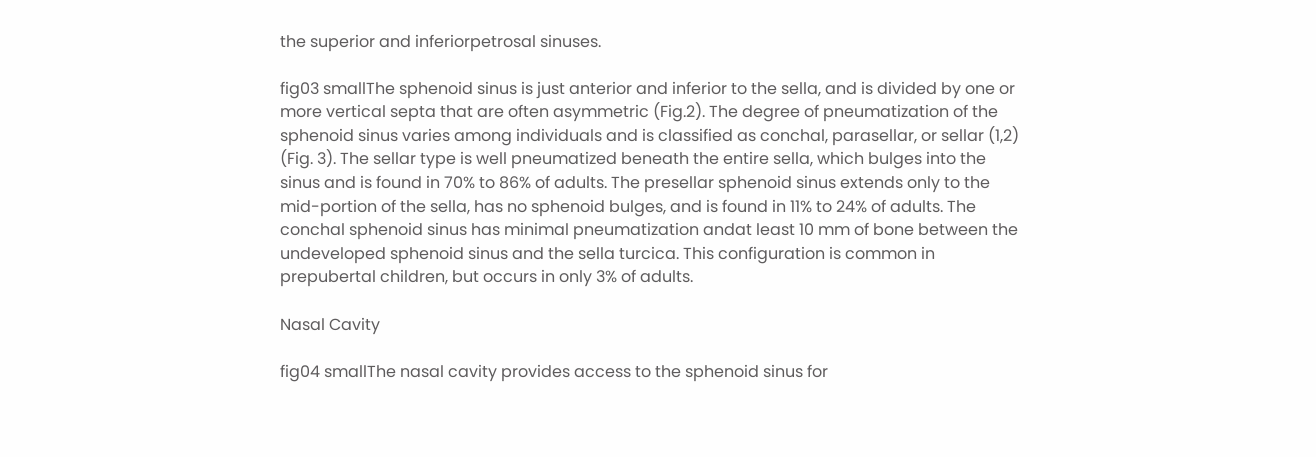the superior and inferiorpetrosal sinuses.

fig03 smallThe sphenoid sinus is just anterior and inferior to the sella, and is divided by one or more vertical septa that are often asymmetric (Fig.2). The degree of pneumatization of the sphenoid sinus varies among individuals and is classified as conchal, parasellar, or sellar (1,2) (Fig. 3). The sellar type is well pneumatized beneath the entire sella, which bulges into the sinus and is found in 70% to 86% of adults. The presellar sphenoid sinus extends only to the mid-portion of the sella, has no sphenoid bulges, and is found in 11% to 24% of adults. The conchal sphenoid sinus has minimal pneumatization andat least 10 mm of bone between the undeveloped sphenoid sinus and the sella turcica. This configuration is common in prepubertal children, but occurs in only 3% of adults.

Nasal Cavity

fig04 smallThe nasal cavity provides access to the sphenoid sinus for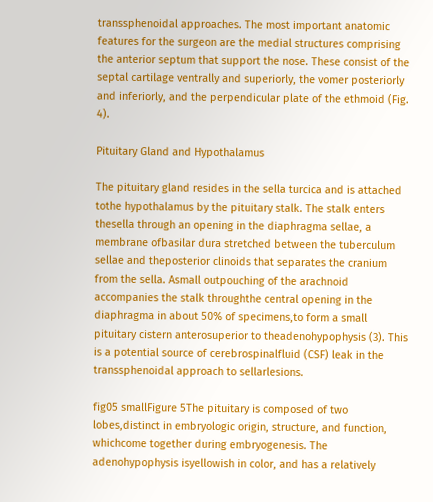transsphenoidal approaches. The most important anatomic features for the surgeon are the medial structures comprising the anterior septum that support the nose. These consist of the septal cartilage ventrally and superiorly, the vomer posteriorly and inferiorly, and the perpendicular plate of the ethmoid (Fig. 4).

Pituitary Gland and Hypothalamus

The pituitary gland resides in the sella turcica and is attached tothe hypothalamus by the pituitary stalk. The stalk enters thesella through an opening in the diaphragma sellae, a membrane ofbasilar dura stretched between the tuberculum sellae and theposterior clinoids that separates the cranium from the sella. Asmall outpouching of the arachnoid accompanies the stalk throughthe central opening in the diaphragma in about 50% of specimens,to form a small pituitary cistern anterosuperior to theadenohypophysis (3). This is a potential source of cerebrospinalfluid (CSF) leak in the transsphenoidal approach to sellarlesions.

fig05 smallFigure 5The pituitary is composed of two lobes,distinct in embryologic origin, structure, and function, whichcome together during embryogenesis. The adenohypophysis isyellowish in color, and has a relatively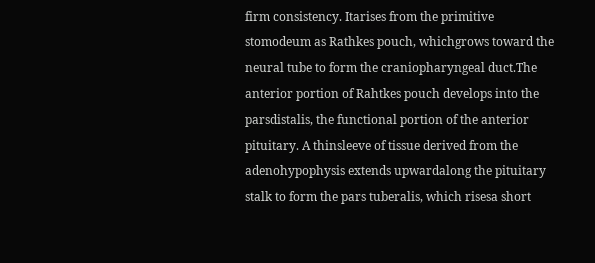firm consistency. Itarises from the primitive stomodeum as Rathkes pouch, whichgrows toward the neural tube to form the craniopharyngeal duct.The anterior portion of Rahtkes pouch develops into the parsdistalis, the functional portion of the anterior pituitary. A thinsleeve of tissue derived from the adenohypophysis extends upwardalong the pituitary stalk to form the pars tuberalis, which risesa short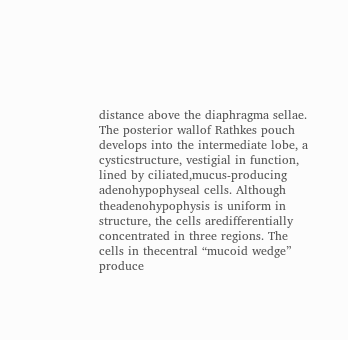distance above the diaphragma sellae. The posterior wallof Rathkes pouch develops into the intermediate lobe, a cysticstructure, vestigial in function, lined by ciliated,mucus-producing adenohypophyseal cells. Although theadenohypophysis is uniform in structure, the cells aredifferentially concentrated in three regions. The cells in thecentral “mucoid wedge” produce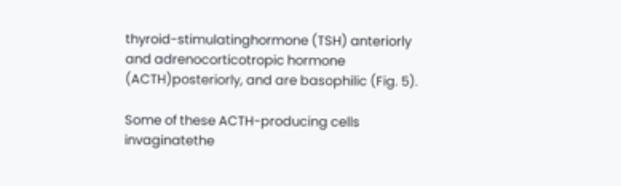thyroid-stimulatinghormone (TSH) anteriorly and adrenocorticotropic hormone (ACTH)posteriorly, and are basophilic (Fig. 5).

Some of these ACTH-producing cells invaginatethe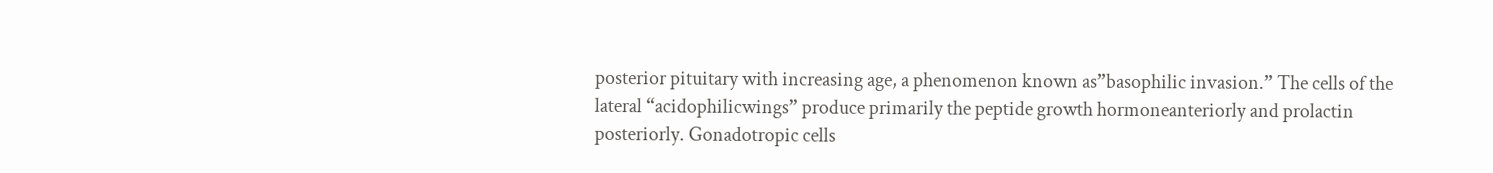posterior pituitary with increasing age, a phenomenon known as”basophilic invasion.” The cells of the lateral “acidophilicwings” produce primarily the peptide growth hormoneanteriorly and prolactin posteriorly. Gonadotropic cells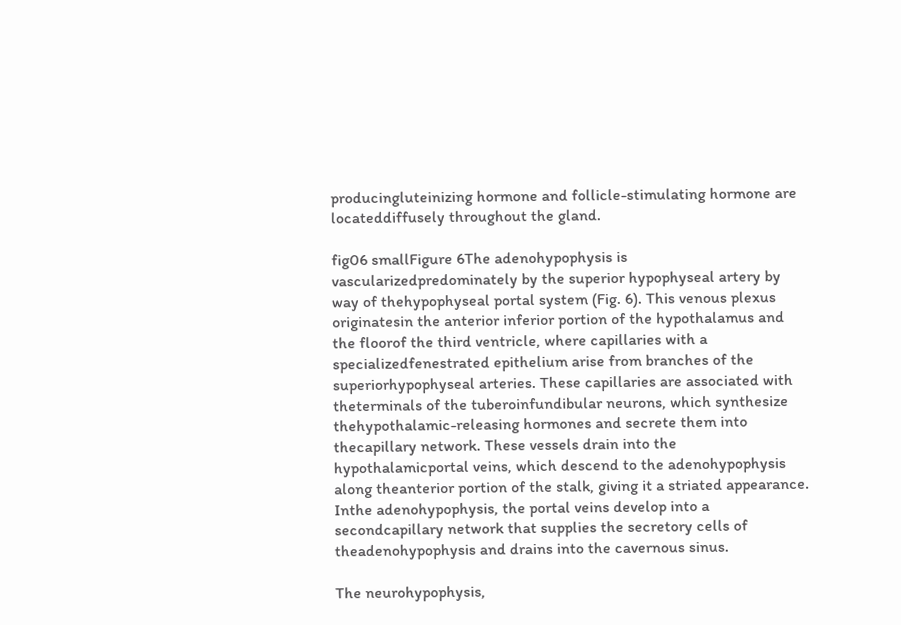producingluteinizing hormone and follicle-stimulating hormone are locateddiffusely throughout the gland.

fig06 smallFigure 6The adenohypophysis is vascularizedpredominately by the superior hypophyseal artery by way of thehypophyseal portal system (Fig. 6). This venous plexus originatesin the anterior inferior portion of the hypothalamus and the floorof the third ventricle, where capillaries with a specializedfenestrated epithelium arise from branches of the superiorhypophyseal arteries. These capillaries are associated with theterminals of the tuberoinfundibular neurons, which synthesize thehypothalamic-releasing hormones and secrete them into thecapillary network. These vessels drain into the hypothalamicportal veins, which descend to the adenohypophysis along theanterior portion of the stalk, giving it a striated appearance. Inthe adenohypophysis, the portal veins develop into a secondcapillary network that supplies the secretory cells of theadenohypophysis and drains into the cavernous sinus.

The neurohypophysis,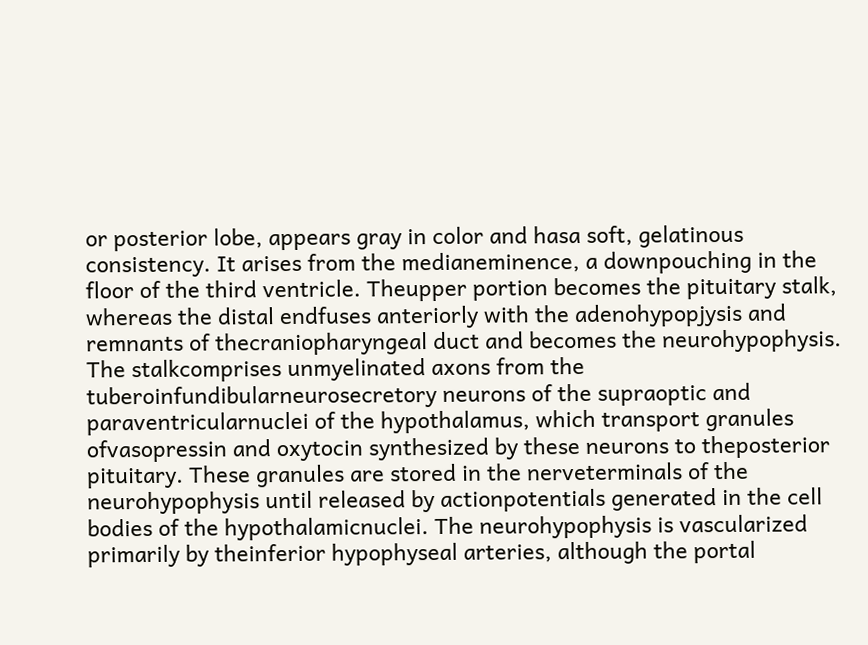or posterior lobe, appears gray in color and hasa soft, gelatinous consistency. It arises from the medianeminence, a downpouching in the floor of the third ventricle. Theupper portion becomes the pituitary stalk, whereas the distal endfuses anteriorly with the adenohypopjysis and remnants of thecraniopharyngeal duct and becomes the neurohypophysis. The stalkcomprises unmyelinated axons from the tuberoinfundibularneurosecretory neurons of the supraoptic and paraventricularnuclei of the hypothalamus, which transport granules ofvasopressin and oxytocin synthesized by these neurons to theposterior pituitary. These granules are stored in the nerveterminals of the neurohypophysis until released by actionpotentials generated in the cell bodies of the hypothalamicnuclei. The neurohypophysis is vascularized primarily by theinferior hypophyseal arteries, although the portal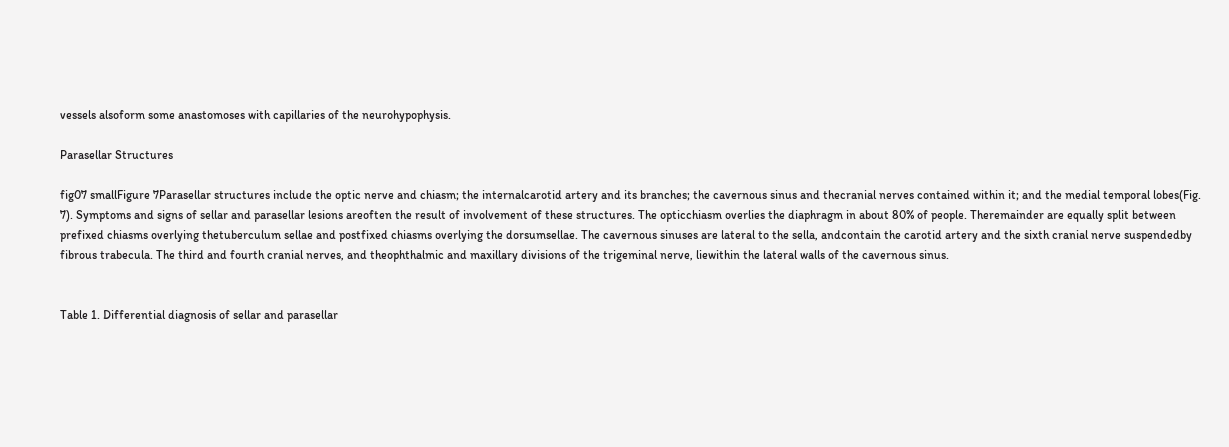vessels alsoform some anastomoses with capillaries of the neurohypophysis.

Parasellar Structures

fig07 smallFigure 7Parasellar structures include the optic nerve and chiasm; the internalcarotid artery and its branches; the cavernous sinus and thecranial nerves contained within it; and the medial temporal lobes(Fig. 7). Symptoms and signs of sellar and parasellar lesions areoften the result of involvement of these structures. The opticchiasm overlies the diaphragm in about 80% of people. Theremainder are equally split between prefixed chiasms overlying thetuberculum sellae and postfixed chiasms overlying the dorsumsellae. The cavernous sinuses are lateral to the sella, andcontain the carotid artery and the sixth cranial nerve suspendedby fibrous trabecula. The third and fourth cranial nerves, and theophthalmic and maxillary divisions of the trigeminal nerve, liewithin the lateral walls of the cavernous sinus.


Table 1. Differential diagnosis of sellar and parasellar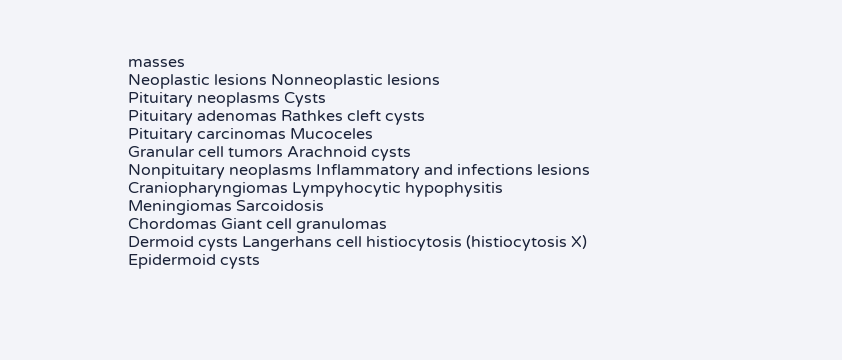masses
Neoplastic lesions Nonneoplastic lesions
Pituitary neoplasms Cysts
Pituitary adenomas Rathkes cleft cysts
Pituitary carcinomas Mucoceles
Granular cell tumors Arachnoid cysts
Nonpituitary neoplasms Inflammatory and infections lesions
Craniopharyngiomas Lympyhocytic hypophysitis
Meningiomas Sarcoidosis
Chordomas Giant cell granulomas
Dermoid cysts Langerhans cell histiocytosis (histiocytosis X)
Epidermoid cysts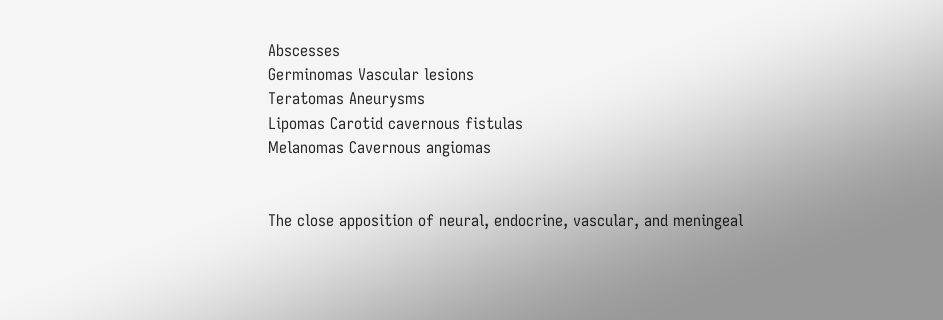Abscesses
Germinomas Vascular lesions
Teratomas Aneurysms
Lipomas Carotid cavernous fistulas
Melanomas Cavernous angiomas


The close apposition of neural, endocrine, vascular, and meningeal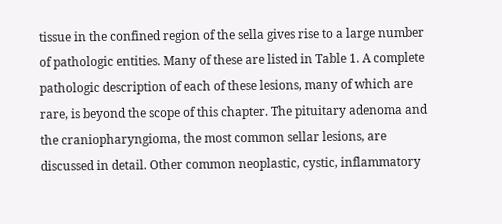tissue in the confined region of the sella gives rise to a large number of pathologic entities. Many of these are listed in Table 1. A complete pathologic description of each of these lesions, many of which are rare, is beyond the scope of this chapter. The pituitary adenoma and the craniopharyngioma, the most common sellar lesions, are discussed in detail. Other common neoplastic, cystic, inflammatory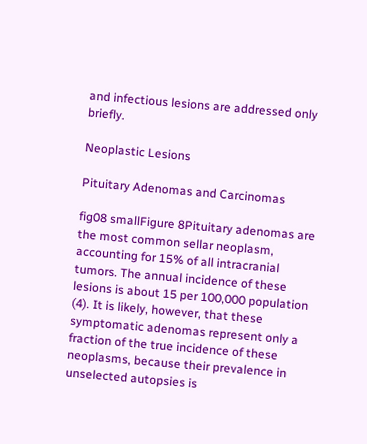and infectious lesions are addressed only briefly.

Neoplastic Lesions

Pituitary Adenomas and Carcinomas

fig08 smallFigure 8Pituitary adenomas are the most common sellar neoplasm, accounting for 15% of all intracranial tumors. The annual incidence of these lesions is about 15 per 100,000 population (4). It is likely, however, that these symptomatic adenomas represent only a fraction of the true incidence of these neoplasms, because their prevalence in unselected autopsies is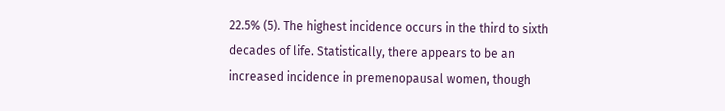22.5% (5). The highest incidence occurs in the third to sixth decades of life. Statistically, there appears to be an increased incidence in premenopausal women, though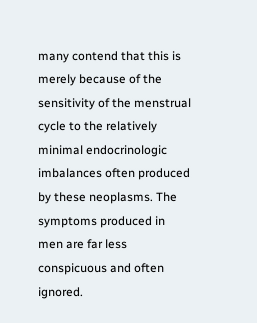many contend that this is merely because of the sensitivity of the menstrual cycle to the relatively minimal endocrinologic imbalances often produced by these neoplasms. The symptoms produced in men are far less conspicuous and often ignored.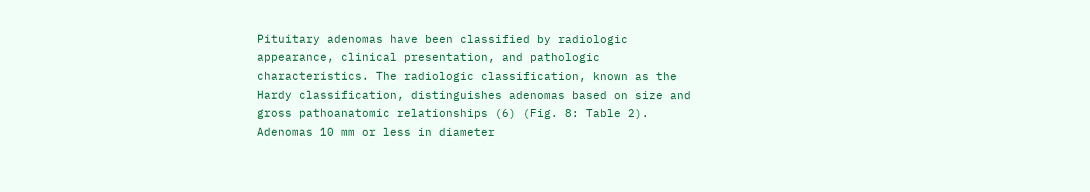Pituitary adenomas have been classified by radiologic appearance, clinical presentation, and pathologic characteristics. The radiologic classification, known as the Hardy classification, distinguishes adenomas based on size and gross pathoanatomic relationships (6) (Fig. 8: Table 2). Adenomas 10 mm or less in diameter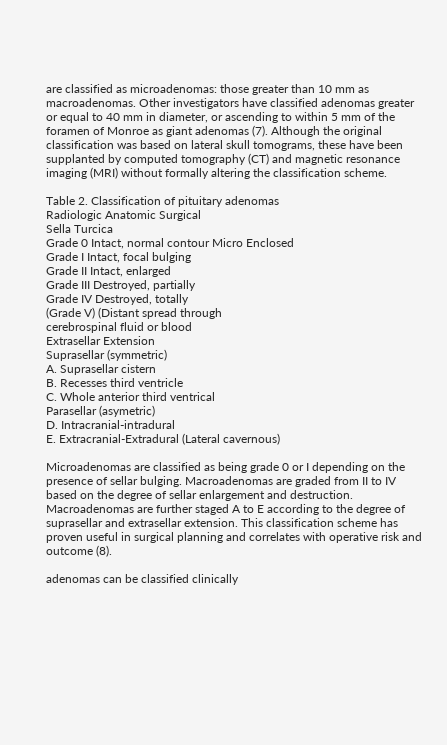are classified as microadenomas: those greater than 10 mm as macroadenomas. Other investigators have classified adenomas greater or equal to 40 mm in diameter, or ascending to within 5 mm of the foramen of Monroe as giant adenomas (7). Although the original classification was based on lateral skull tomograms, these have been supplanted by computed tomography (CT) and magnetic resonance imaging (MRI) without formally altering the classification scheme.

Table 2. Classification of pituitary adenomas
Radiologic Anatomic Surgical
Sella Turcica
Grade 0 Intact, normal contour Micro Enclosed
Grade I Intact, focal bulging
Grade II Intact, enlarged
Grade III Destroyed, partially
Grade IV Destroyed, totally
(Grade V) (Distant spread through
cerebrospinal fluid or blood
Extrasellar Extension
Suprasellar (symmetric)
A. Suprasellar cistern
B. Recesses third ventricle
C. Whole anterior third ventrical
Parasellar (asymetric)
D. Intracranial-intradural
E. Extracranial-Extradural (Lateral cavernous)

Microadenomas are classified as being grade 0 or I depending on the presence of sellar bulging. Macroadenomas are graded from II to IV based on the degree of sellar enlargement and destruction. Macroadenomas are further staged A to E according to the degree of suprasellar and extrasellar extension. This classification scheme has proven useful in surgical planning and correlates with operative risk and outcome (8).

adenomas can be classified clinically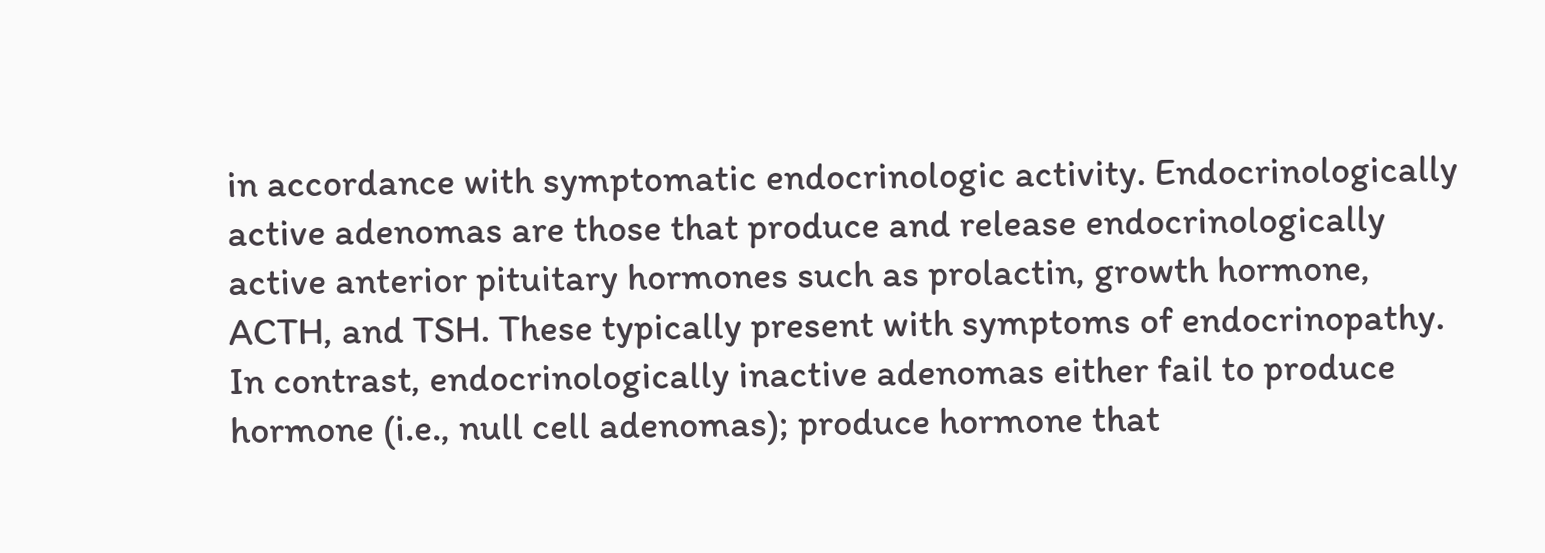in accordance with symptomatic endocrinologic activity. Endocrinologically active adenomas are those that produce and release endocrinologically active anterior pituitary hormones such as prolactin, growth hormone, ACTH, and TSH. These typically present with symptoms of endocrinopathy. In contrast, endocrinologically inactive adenomas either fail to produce hormone (i.e., null cell adenomas); produce hormone that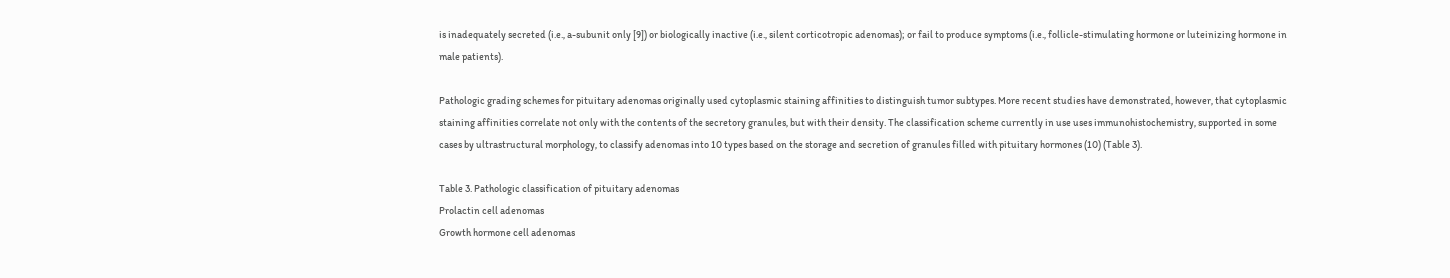is inadequately secreted (i.e., a-subunit only [9]) or biologically inactive (i.e., silent corticotropic adenomas); or fail to produce symptoms (i.e., follicle-stimulating hormone or luteinizing hormone in male patients).

Pathologic grading schemes for pituitary adenomas originally used cytoplasmic staining affinities to distinguish tumor subtypes. More recent studies have demonstrated, however, that cytoplasmic staining affinities correlate not only with the contents of the secretory granules, but with their density. The classification scheme currently in use uses immunohistochemistry, supported in some cases by ultrastructural morphology, to classify adenomas into 10 types based on the storage and secretion of granules filled with pituitary hormones (10) (Table 3).

Table 3. Pathologic classification of pituitary adenomas
Prolactin cell adenomas
Growth hormone cell adenomas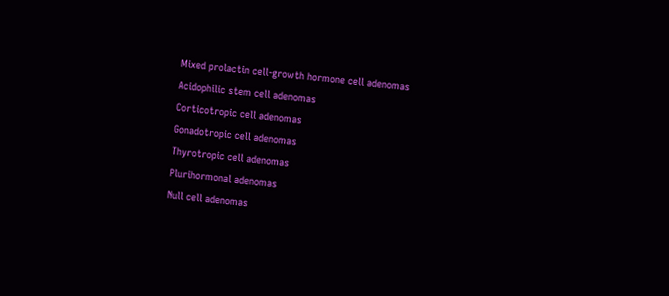Mixed prolactin cell-growth hormone cell adenomas
Acidophilic stem cell adenomas
Corticotropic cell adenomas
Gonadotropic cell adenomas
Thyrotropic cell adenomas
Plurihormonal adenomas
Null cell adenomas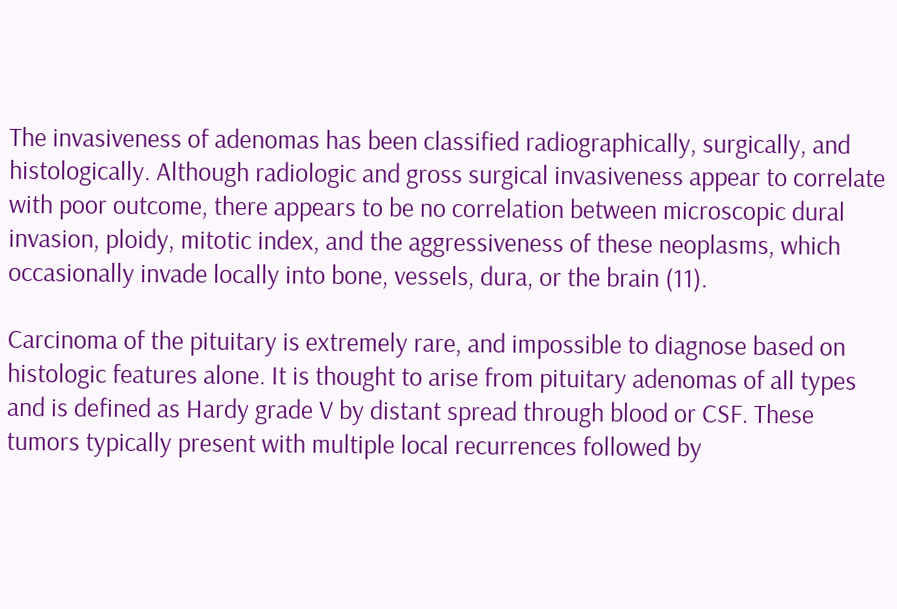The invasiveness of adenomas has been classified radiographically, surgically, and histologically. Although radiologic and gross surgical invasiveness appear to correlate with poor outcome, there appears to be no correlation between microscopic dural invasion, ploidy, mitotic index, and the aggressiveness of these neoplasms, which occasionally invade locally into bone, vessels, dura, or the brain (11).

Carcinoma of the pituitary is extremely rare, and impossible to diagnose based on histologic features alone. It is thought to arise from pituitary adenomas of all types and is defined as Hardy grade V by distant spread through blood or CSF. These tumors typically present with multiple local recurrences followed by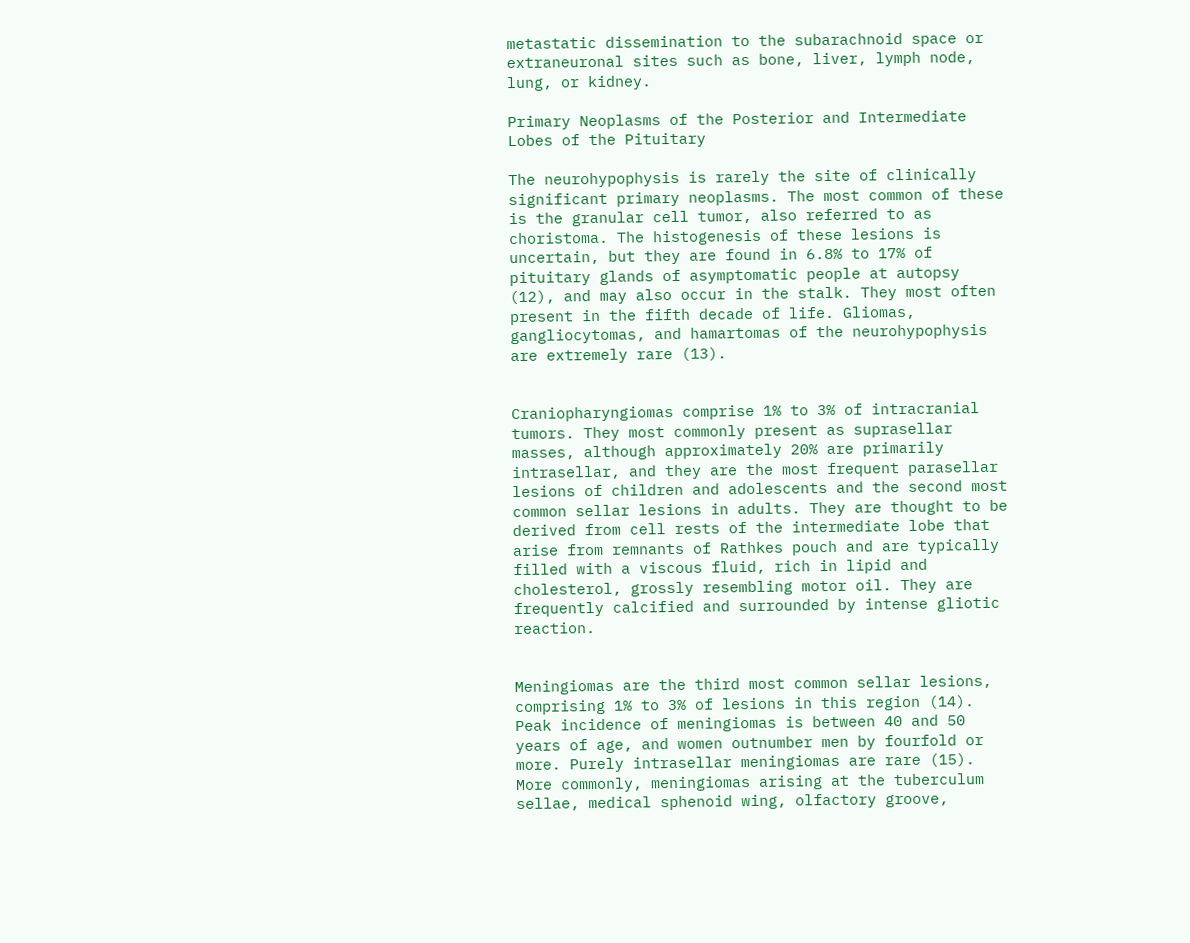metastatic dissemination to the subarachnoid space or extraneuronal sites such as bone, liver, lymph node, lung, or kidney.

Primary Neoplasms of the Posterior and Intermediate Lobes of the Pituitary

The neurohypophysis is rarely the site of clinically significant primary neoplasms. The most common of these is the granular cell tumor, also referred to as choristoma. The histogenesis of these lesions is uncertain, but they are found in 6.8% to 17% of pituitary glands of asymptomatic people at autopsy (12), and may also occur in the stalk. They most often present in the fifth decade of life. Gliomas, gangliocytomas, and hamartomas of the neurohypophysis are extremely rare (13).


Craniopharyngiomas comprise 1% to 3% of intracranial tumors. They most commonly present as suprasellar masses, although approximately 20% are primarily intrasellar, and they are the most frequent parasellar lesions of children and adolescents and the second most common sellar lesions in adults. They are thought to be derived from cell rests of the intermediate lobe that arise from remnants of Rathkes pouch and are typically filled with a viscous fluid, rich in lipid and cholesterol, grossly resembling motor oil. They are frequently calcified and surrounded by intense gliotic reaction.


Meningiomas are the third most common sellar lesions, comprising 1% to 3% of lesions in this region (14). Peak incidence of meningiomas is between 40 and 50 years of age, and women outnumber men by fourfold or more. Purely intrasellar meningiomas are rare (15). More commonly, meningiomas arising at the tuberculum sellae, medical sphenoid wing, olfactory groove,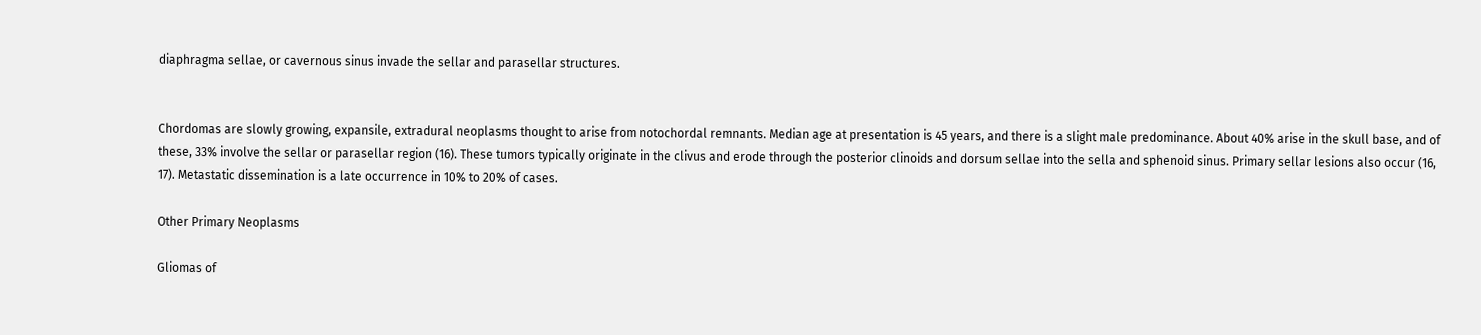diaphragma sellae, or cavernous sinus invade the sellar and parasellar structures.


Chordomas are slowly growing, expansile, extradural neoplasms thought to arise from notochordal remnants. Median age at presentation is 45 years, and there is a slight male predominance. About 40% arise in the skull base, and of these, 33% involve the sellar or parasellar region (16). These tumors typically originate in the clivus and erode through the posterior clinoids and dorsum sellae into the sella and sphenoid sinus. Primary sellar lesions also occur (16, 17). Metastatic dissemination is a late occurrence in 10% to 20% of cases.

Other Primary Neoplasms

Gliomas of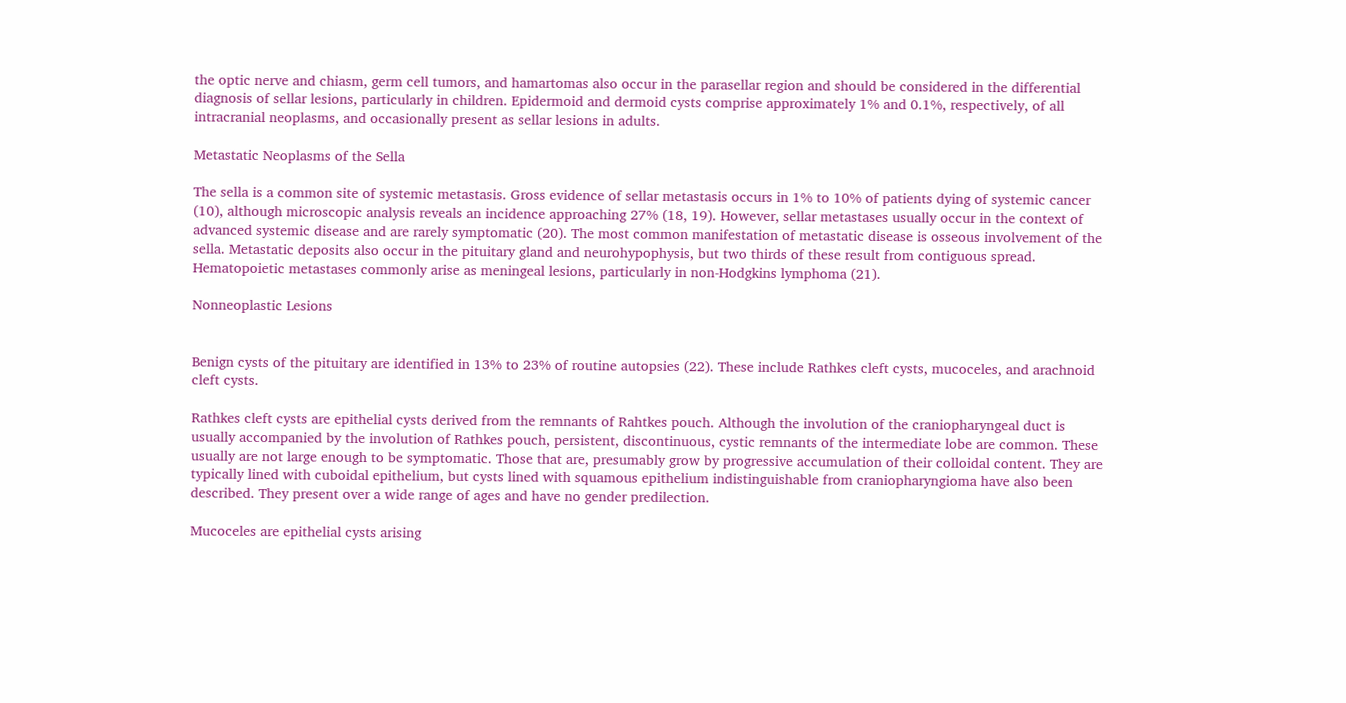the optic nerve and chiasm, germ cell tumors, and hamartomas also occur in the parasellar region and should be considered in the differential diagnosis of sellar lesions, particularly in children. Epidermoid and dermoid cysts comprise approximately 1% and 0.1%, respectively, of all intracranial neoplasms, and occasionally present as sellar lesions in adults.

Metastatic Neoplasms of the Sella

The sella is a common site of systemic metastasis. Gross evidence of sellar metastasis occurs in 1% to 10% of patients dying of systemic cancer (10), although microscopic analysis reveals an incidence approaching 27% (18, 19). However, sellar metastases usually occur in the context of advanced systemic disease and are rarely symptomatic (20). The most common manifestation of metastatic disease is osseous involvement of the sella. Metastatic deposits also occur in the pituitary gland and neurohypophysis, but two thirds of these result from contiguous spread. Hematopoietic metastases commonly arise as meningeal lesions, particularly in non-Hodgkins lymphoma (21).

Nonneoplastic Lesions


Benign cysts of the pituitary are identified in 13% to 23% of routine autopsies (22). These include Rathkes cleft cysts, mucoceles, and arachnoid cleft cysts.

Rathkes cleft cysts are epithelial cysts derived from the remnants of Rahtkes pouch. Although the involution of the craniopharyngeal duct is usually accompanied by the involution of Rathkes pouch, persistent, discontinuous, cystic remnants of the intermediate lobe are common. These usually are not large enough to be symptomatic. Those that are, presumably grow by progressive accumulation of their colloidal content. They are typically lined with cuboidal epithelium, but cysts lined with squamous epithelium indistinguishable from craniopharyngioma have also been described. They present over a wide range of ages and have no gender predilection.

Mucoceles are epithelial cysts arising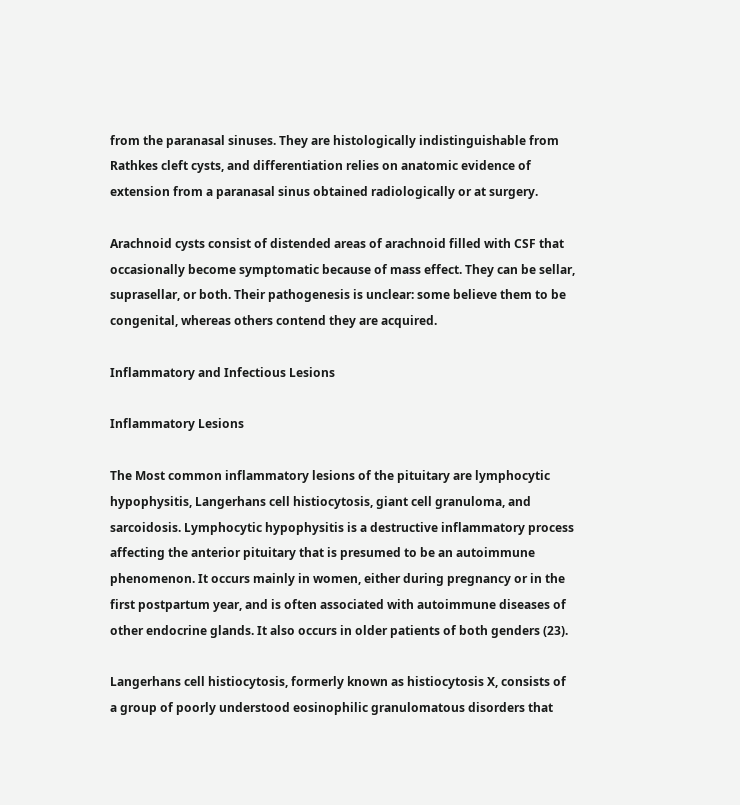from the paranasal sinuses. They are histologically indistinguishable from Rathkes cleft cysts, and differentiation relies on anatomic evidence of extension from a paranasal sinus obtained radiologically or at surgery.

Arachnoid cysts consist of distended areas of arachnoid filled with CSF that occasionally become symptomatic because of mass effect. They can be sellar, suprasellar, or both. Their pathogenesis is unclear: some believe them to be congenital, whereas others contend they are acquired.

Inflammatory and Infectious Lesions

Inflammatory Lesions

The Most common inflammatory lesions of the pituitary are lymphocytic hypophysitis, Langerhans cell histiocytosis, giant cell granuloma, and sarcoidosis. Lymphocytic hypophysitis is a destructive inflammatory process affecting the anterior pituitary that is presumed to be an autoimmune phenomenon. It occurs mainly in women, either during pregnancy or in the first postpartum year, and is often associated with autoimmune diseases of other endocrine glands. It also occurs in older patients of both genders (23).

Langerhans cell histiocytosis, formerly known as histiocytosis X, consists of a group of poorly understood eosinophilic granulomatous disorders that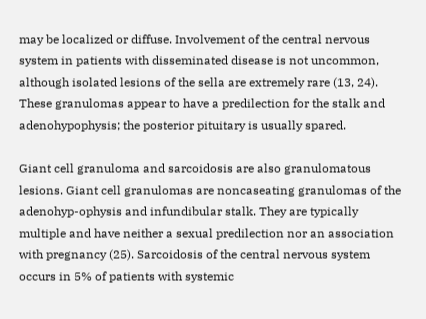may be localized or diffuse. Involvement of the central nervous system in patients with disseminated disease is not uncommon, although isolated lesions of the sella are extremely rare (13, 24). These granulomas appear to have a predilection for the stalk and adenohypophysis; the posterior pituitary is usually spared.

Giant cell granuloma and sarcoidosis are also granulomatous lesions. Giant cell granulomas are noncaseating granulomas of the adenohyp-ophysis and infundibular stalk. They are typically multiple and have neither a sexual predilection nor an association with pregnancy (25). Sarcoidosis of the central nervous system occurs in 5% of patients with systemic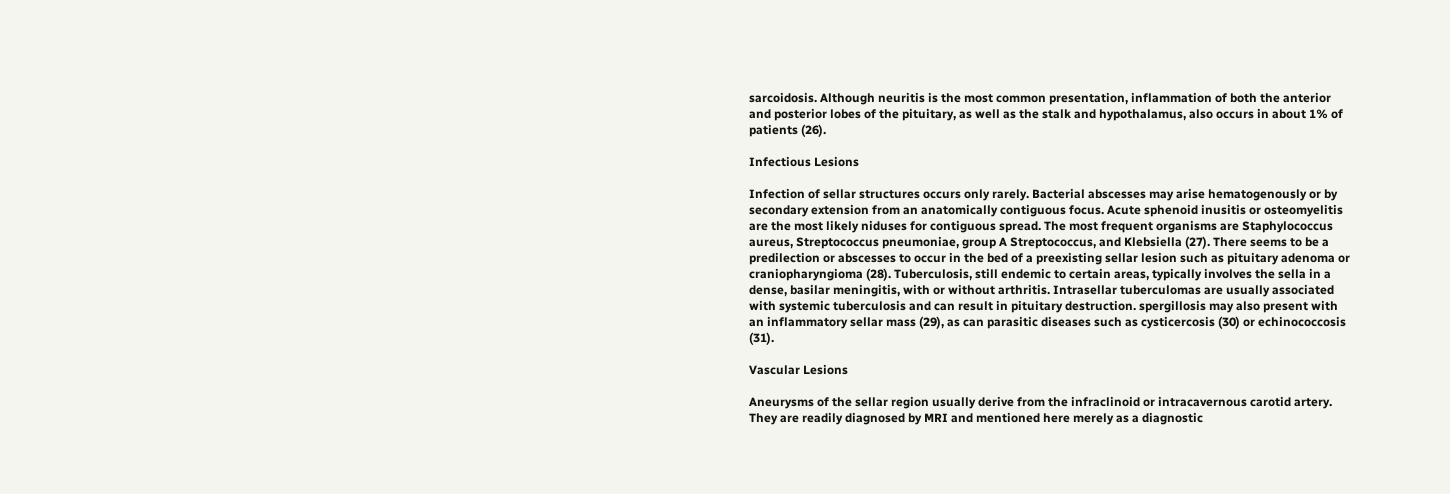sarcoidosis. Although neuritis is the most common presentation, inflammation of both the anterior and posterior lobes of the pituitary, as well as the stalk and hypothalamus, also occurs in about 1% of patients (26).

Infectious Lesions

Infection of sellar structures occurs only rarely. Bacterial abscesses may arise hematogenously or by secondary extension from an anatomically contiguous focus. Acute sphenoid inusitis or osteomyelitis are the most likely niduses for contiguous spread. The most frequent organisms are Staphylococcus aureus, Streptococcus pneumoniae, group A Streptococcus, and Klebsiella (27). There seems to be a predilection or abscesses to occur in the bed of a preexisting sellar lesion such as pituitary adenoma or craniopharyngioma (28). Tuberculosis, still endemic to certain areas, typically involves the sella in a dense, basilar meningitis, with or without arthritis. Intrasellar tuberculomas are usually associated with systemic tuberculosis and can result in pituitary destruction. spergillosis may also present with an inflammatory sellar mass (29), as can parasitic diseases such as cysticercosis (30) or echinococcosis (31).

Vascular Lesions

Aneurysms of the sellar region usually derive from the infraclinoid or intracavernous carotid artery. They are readily diagnosed by MRI and mentioned here merely as a diagnostic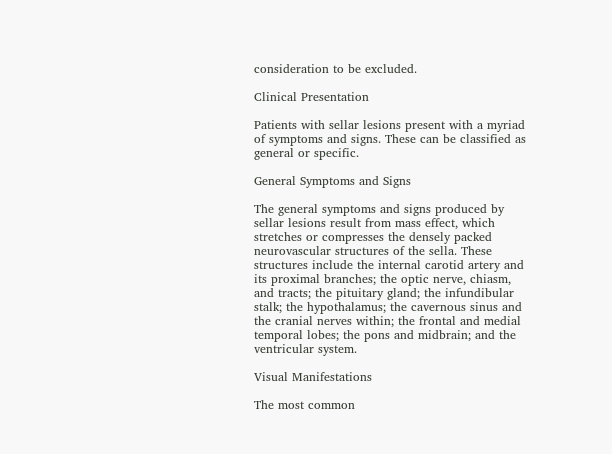consideration to be excluded.

Clinical Presentation

Patients with sellar lesions present with a myriad of symptoms and signs. These can be classified as general or specific.

General Symptoms and Signs

The general symptoms and signs produced by sellar lesions result from mass effect, which stretches or compresses the densely packed neurovascular structures of the sella. These structures include the internal carotid artery and its proximal branches; the optic nerve, chiasm, and tracts; the pituitary gland; the infundibular stalk; the hypothalamus; the cavernous sinus and the cranial nerves within; the frontal and medial temporal lobes; the pons and midbrain; and the ventricular system.

Visual Manifestations

The most common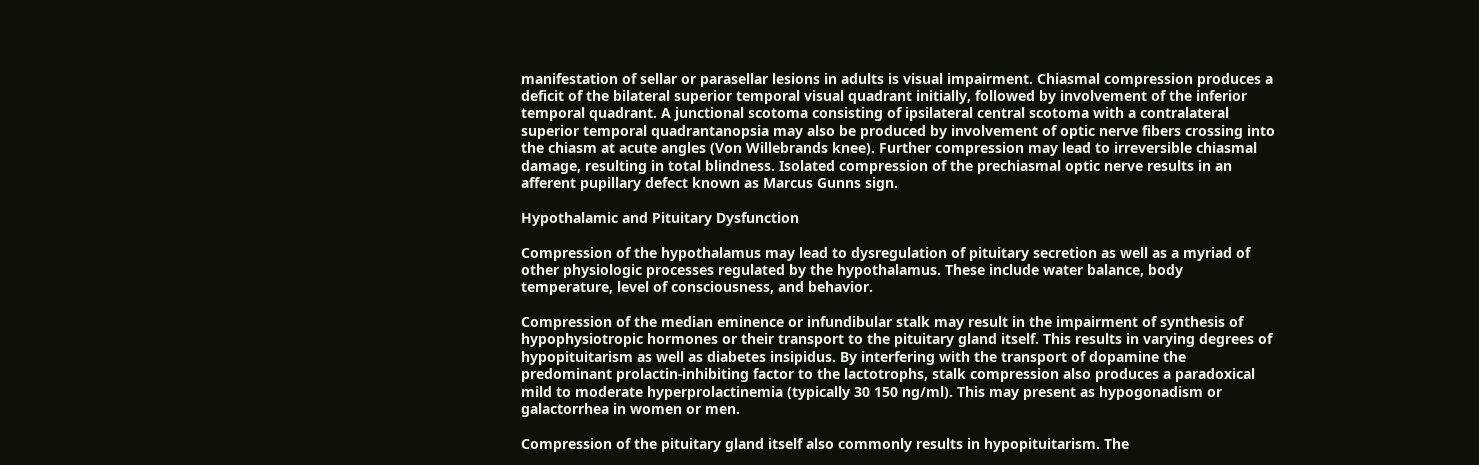manifestation of sellar or parasellar lesions in adults is visual impairment. Chiasmal compression produces a deficit of the bilateral superior temporal visual quadrant initially, followed by involvement of the inferior temporal quadrant. A junctional scotoma consisting of ipsilateral central scotoma with a contralateral superior temporal quadrantanopsia may also be produced by involvement of optic nerve fibers crossing into the chiasm at acute angles (Von Willebrands knee). Further compression may lead to irreversible chiasmal damage, resulting in total blindness. Isolated compression of the prechiasmal optic nerve results in an afferent pupillary defect known as Marcus Gunns sign.

Hypothalamic and Pituitary Dysfunction

Compression of the hypothalamus may lead to dysregulation of pituitary secretion as well as a myriad of other physiologic processes regulated by the hypothalamus. These include water balance, body temperature, level of consciousness, and behavior.

Compression of the median eminence or infundibular stalk may result in the impairment of synthesis of hypophysiotropic hormones or their transport to the pituitary gland itself. This results in varying degrees of hypopituitarism as well as diabetes insipidus. By interfering with the transport of dopamine the predominant prolactin-inhibiting factor to the lactotrophs, stalk compression also produces a paradoxical mild to moderate hyperprolactinemia (typically 30 150 ng/ml). This may present as hypogonadism or galactorrhea in women or men.

Compression of the pituitary gland itself also commonly results in hypopituitarism. The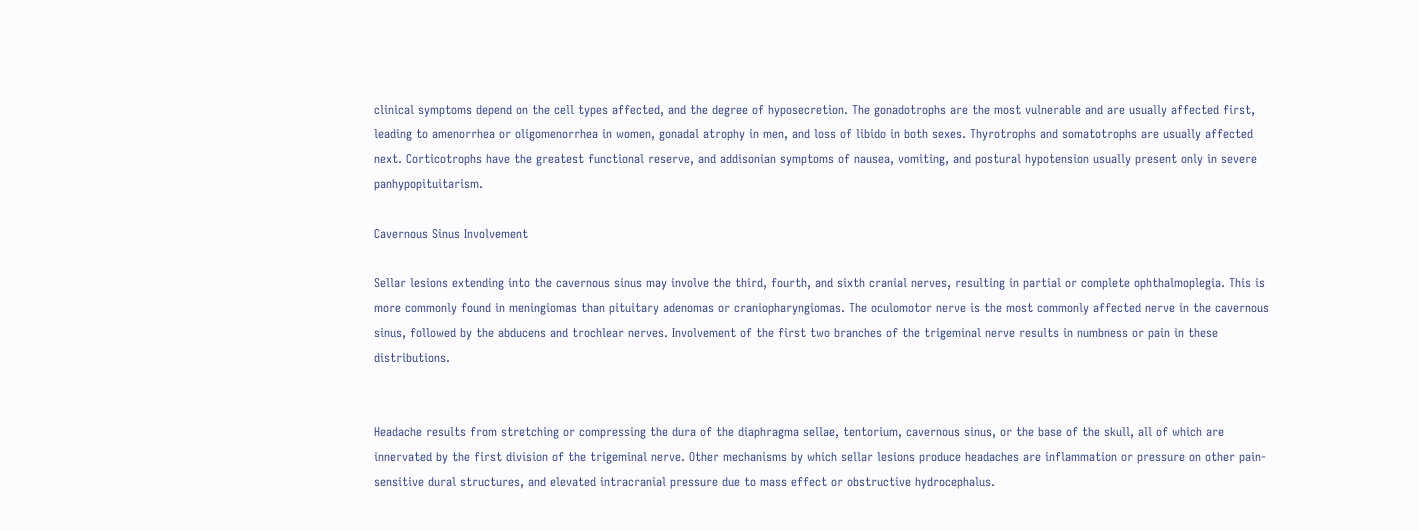clinical symptoms depend on the cell types affected, and the degree of hyposecretion. The gonadotrophs are the most vulnerable and are usually affected first, leading to amenorrhea or oligomenorrhea in women, gonadal atrophy in men, and loss of libido in both sexes. Thyrotrophs and somatotrophs are usually affected next. Corticotrophs have the greatest functional reserve, and addisonian symptoms of nausea, vomiting, and postural hypotension usually present only in severe panhypopituitarism.

Cavernous Sinus Involvement

Sellar lesions extending into the cavernous sinus may involve the third, fourth, and sixth cranial nerves, resulting in partial or complete ophthalmoplegia. This is more commonly found in meningiomas than pituitary adenomas or craniopharyngiomas. The oculomotor nerve is the most commonly affected nerve in the cavernous sinus, followed by the abducens and trochlear nerves. Involvement of the first two branches of the trigeminal nerve results in numbness or pain in these distributions.


Headache results from stretching or compressing the dura of the diaphragma sellae, tentorium, cavernous sinus, or the base of the skull, all of which are innervated by the first division of the trigeminal nerve. Other mechanisms by which sellar lesions produce headaches are inflammation or pressure on other pain-sensitive dural structures, and elevated intracranial pressure due to mass effect or obstructive hydrocephalus.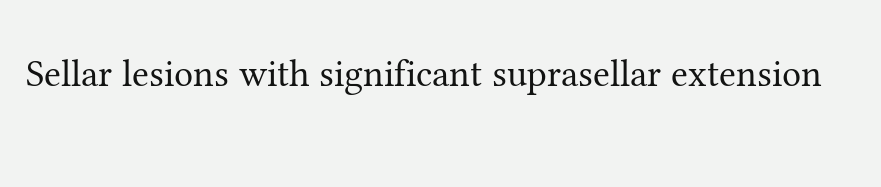Sellar lesions with significant suprasellar extension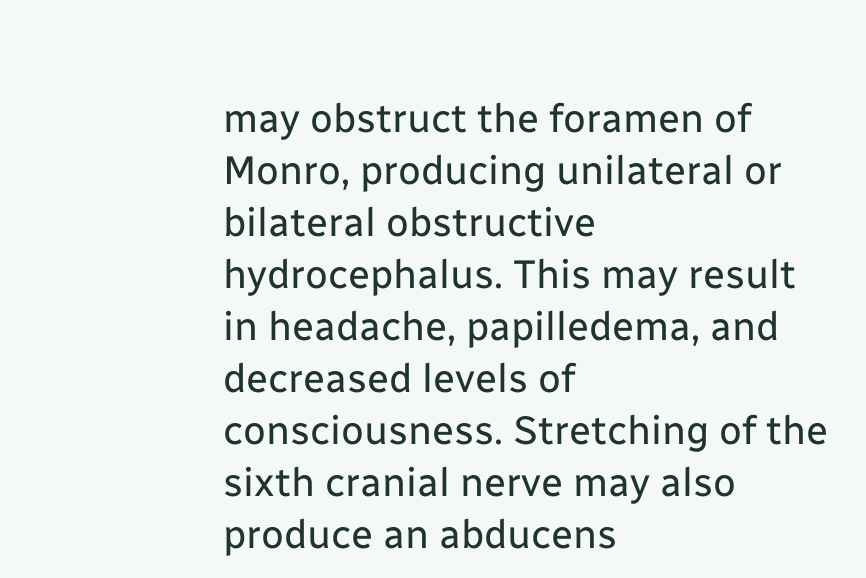may obstruct the foramen of Monro, producing unilateral or bilateral obstructive hydrocephalus. This may result in headache, papilledema, and decreased levels of consciousness. Stretching of the sixth cranial nerve may also produce an abducens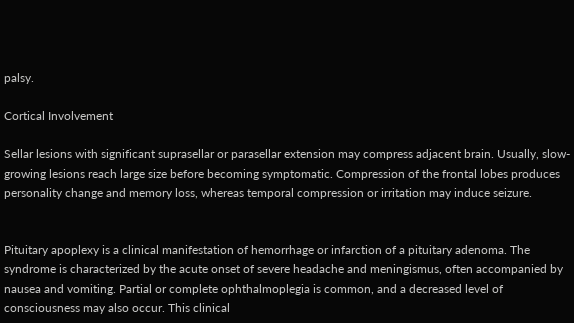palsy.

Cortical Involvement

Sellar lesions with significant suprasellar or parasellar extension may compress adjacent brain. Usually, slow-growing lesions reach large size before becoming symptomatic. Compression of the frontal lobes produces personality change and memory loss, whereas temporal compression or irritation may induce seizure.


Pituitary apoplexy is a clinical manifestation of hemorrhage or infarction of a pituitary adenoma. The syndrome is characterized by the acute onset of severe headache and meningismus, often accompanied by nausea and vomiting. Partial or complete ophthalmoplegia is common, and a decreased level of consciousness may also occur. This clinical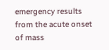emergency results from the acute onset of mass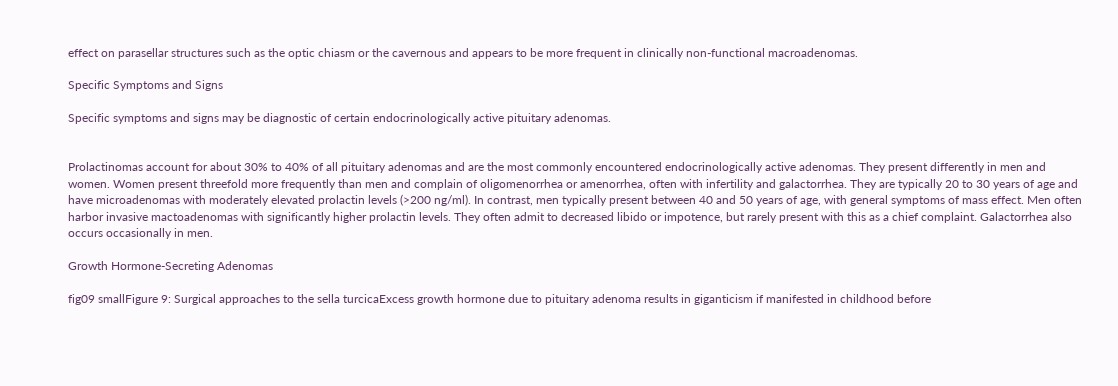effect on parasellar structures such as the optic chiasm or the cavernous and appears to be more frequent in clinically non-functional macroadenomas.

Specific Symptoms and Signs

Specific symptoms and signs may be diagnostic of certain endocrinologically active pituitary adenomas.


Prolactinomas account for about 30% to 40% of all pituitary adenomas and are the most commonly encountered endocrinologically active adenomas. They present differently in men and women. Women present threefold more frequently than men and complain of oligomenorrhea or amenorrhea, often with infertility and galactorrhea. They are typically 20 to 30 years of age and have microadenomas with moderately elevated prolactin levels (>200 ng/ml). In contrast, men typically present between 40 and 50 years of age, with general symptoms of mass effect. Men often harbor invasive mactoadenomas with significantly higher prolactin levels. They often admit to decreased libido or impotence, but rarely present with this as a chief complaint. Galactorrhea also occurs occasionally in men.

Growth Hormone-Secreting Adenomas

fig09 smallFigure 9: Surgical approaches to the sella turcicaExcess growth hormone due to pituitary adenoma results in giganticism if manifested in childhood before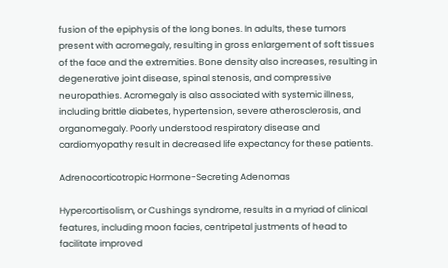fusion of the epiphysis of the long bones. In adults, these tumors present with acromegaly, resulting in gross enlargement of soft tissues of the face and the extremities. Bone density also increases, resulting in degenerative joint disease, spinal stenosis, and compressive neuropathies. Acromegaly is also associated with systemic illness, including brittle diabetes, hypertension, severe atherosclerosis, and organomegaly. Poorly understood respiratory disease and cardiomyopathy result in decreased life expectancy for these patients.

Adrenocorticotropic Hormone-Secreting Adenomas

Hypercortisolism, or Cushings syndrome, results in a myriad of clinical features, including moon facies, centripetal justments of head to facilitate improved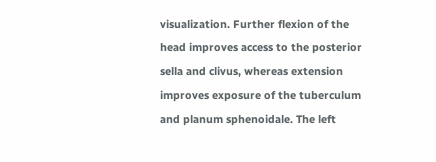visualization. Further flexion of the head improves access to the posterior sella and clivus, whereas extension improves exposure of the tuberculum and planum sphenoidale. The left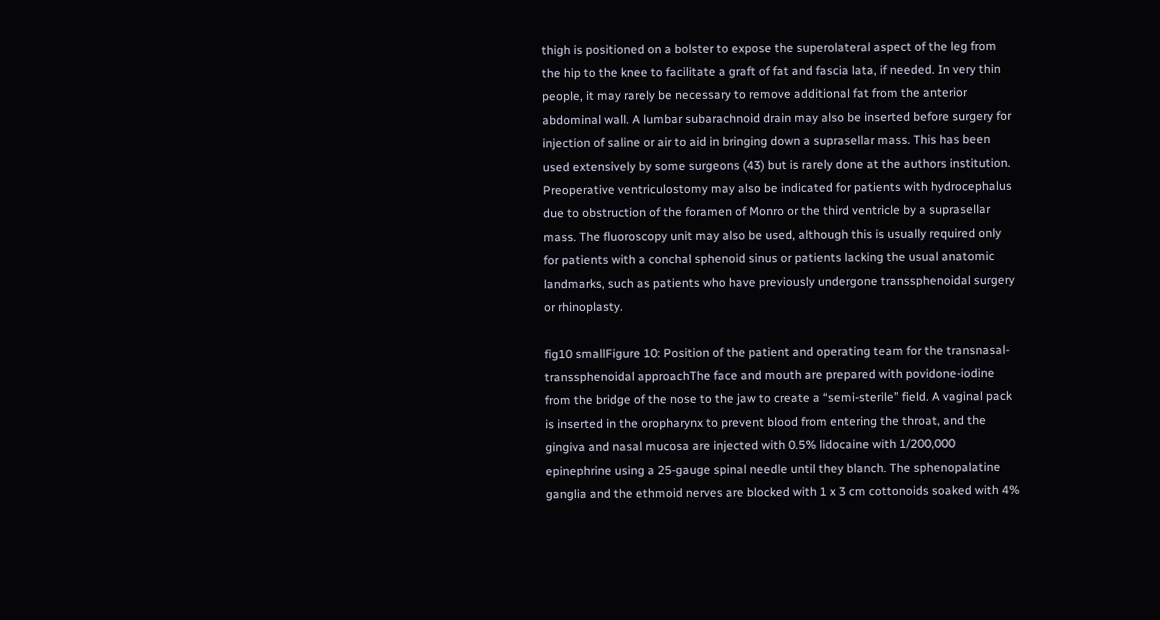thigh is positioned on a bolster to expose the superolateral aspect of the leg from the hip to the knee to facilitate a graft of fat and fascia lata, if needed. In very thin people, it may rarely be necessary to remove additional fat from the anterior abdominal wall. A lumbar subarachnoid drain may also be inserted before surgery for injection of saline or air to aid in bringing down a suprasellar mass. This has been used extensively by some surgeons (43) but is rarely done at the authors institution. Preoperative ventriculostomy may also be indicated for patients with hydrocephalus due to obstruction of the foramen of Monro or the third ventricle by a suprasellar mass. The fluoroscopy unit may also be used, although this is usually required only for patients with a conchal sphenoid sinus or patients lacking the usual anatomic landmarks, such as patients who have previously undergone transsphenoidal surgery or rhinoplasty.

fig10 smallFigure 10: Position of the patient and operating team for the transnasal-transsphenoidal approachThe face and mouth are prepared with povidone-iodine from the bridge of the nose to the jaw to create a “semi-sterile” field. A vaginal pack is inserted in the oropharynx to prevent blood from entering the throat, and the gingiva and nasal mucosa are injected with 0.5% lidocaine with 1/200,000 epinephrine using a 25-gauge spinal needle until they blanch. The sphenopalatine ganglia and the ethmoid nerves are blocked with 1 x 3 cm cottonoids soaked with 4%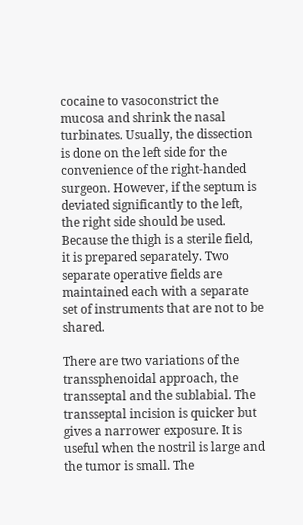cocaine to vasoconstrict the mucosa and shrink the nasal turbinates. Usually, the dissection is done on the left side for the convenience of the right-handed surgeon. However, if the septum is deviated significantly to the left, the right side should be used. Because the thigh is a sterile field, it is prepared separately. Two separate operative fields are maintained each with a separate set of instruments that are not to be shared.

There are two variations of the transsphenoidal approach, the transseptal and the sublabial. The transseptal incision is quicker but gives a narrower exposure. It is useful when the nostril is large and the tumor is small. The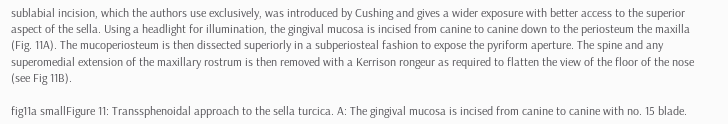sublabial incision, which the authors use exclusively, was introduced by Cushing and gives a wider exposure with better access to the superior aspect of the sella. Using a headlight for illumination, the gingival mucosa is incised from canine to canine down to the periosteum the maxilla (Fig. 11A). The mucoperiosteum is then dissected superiorly in a subperiosteal fashion to expose the pyriform aperture. The spine and any superomedial extension of the maxillary rostrum is then removed with a Kerrison rongeur as required to flatten the view of the floor of the nose (see Fig 11B).

fig11a smallFigure 11: Transsphenoidal approach to the sella turcica. A: The gingival mucosa is incised from canine to canine with no. 15 blade.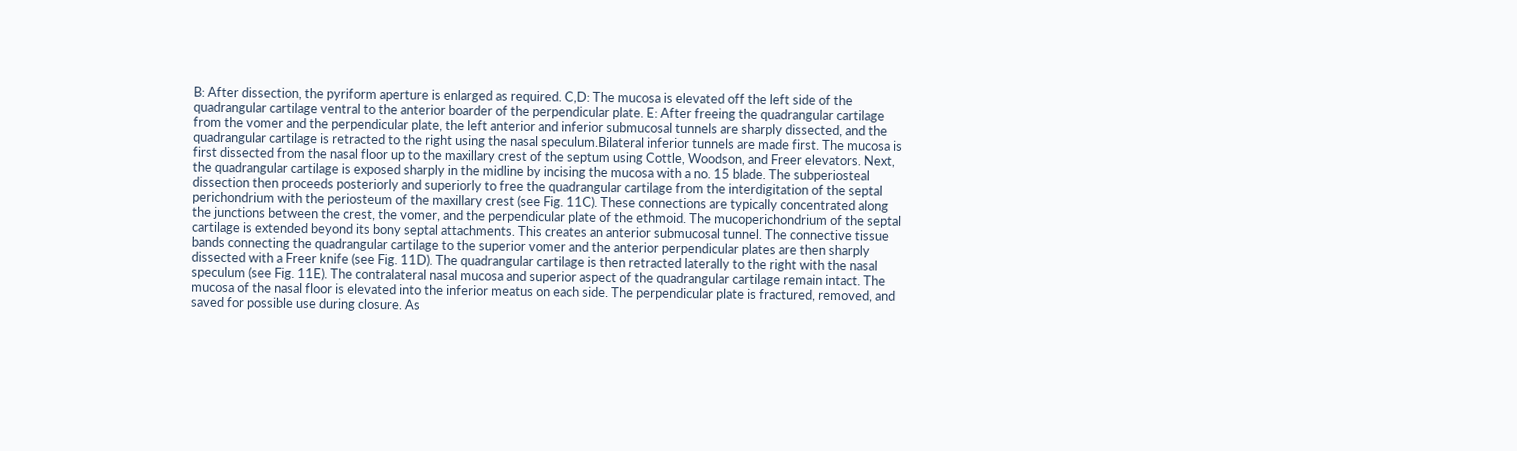B: After dissection, the pyriform aperture is enlarged as required. C,D: The mucosa is elevated off the left side of the quadrangular cartilage ventral to the anterior boarder of the perpendicular plate. E: After freeing the quadrangular cartilage from the vomer and the perpendicular plate, the left anterior and inferior submucosal tunnels are sharply dissected, and the quadrangular cartilage is retracted to the right using the nasal speculum.Bilateral inferior tunnels are made first. The mucosa is first dissected from the nasal floor up to the maxillary crest of the septum using Cottle, Woodson, and Freer elevators. Next, the quadrangular cartilage is exposed sharply in the midline by incising the mucosa with a no. 15 blade. The subperiosteal dissection then proceeds posteriorly and superiorly to free the quadrangular cartilage from the interdigitation of the septal perichondrium with the periosteum of the maxillary crest (see Fig. 11C). These connections are typically concentrated along the junctions between the crest, the vomer, and the perpendicular plate of the ethmoid. The mucoperichondrium of the septal cartilage is extended beyond its bony septal attachments. This creates an anterior submucosal tunnel. The connective tissue bands connecting the quadrangular cartilage to the superior vomer and the anterior perpendicular plates are then sharply dissected with a Freer knife (see Fig. 11D). The quadrangular cartilage is then retracted laterally to the right with the nasal speculum (see Fig. 11E). The contralateral nasal mucosa and superior aspect of the quadrangular cartilage remain intact. The mucosa of the nasal floor is elevated into the inferior meatus on each side. The perpendicular plate is fractured, removed, and saved for possible use during closure. As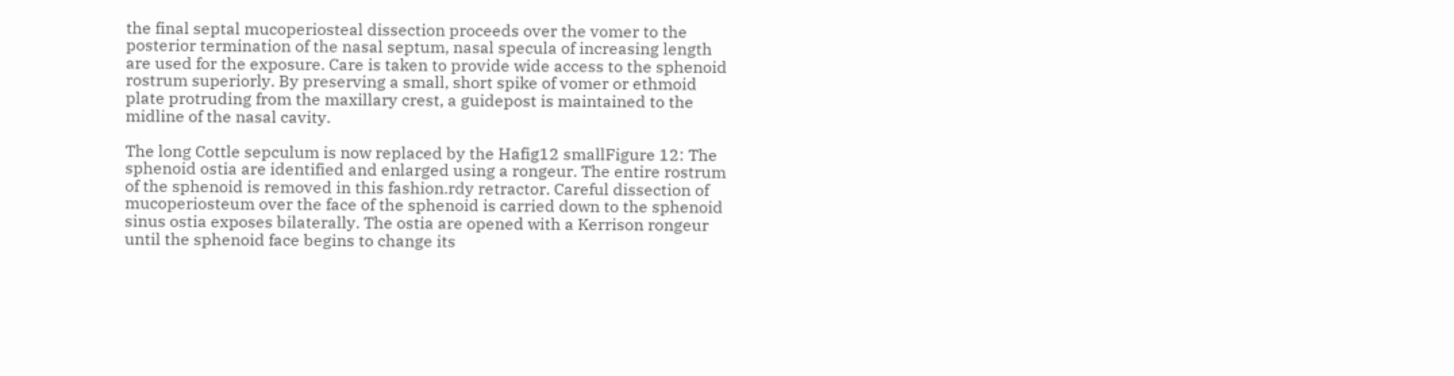the final septal mucoperiosteal dissection proceeds over the vomer to the posterior termination of the nasal septum, nasal specula of increasing length are used for the exposure. Care is taken to provide wide access to the sphenoid rostrum superiorly. By preserving a small, short spike of vomer or ethmoid plate protruding from the maxillary crest, a guidepost is maintained to the midline of the nasal cavity.

The long Cottle sepculum is now replaced by the Hafig12 smallFigure 12: The sphenoid ostia are identified and enlarged using a rongeur. The entire rostrum of the sphenoid is removed in this fashion.rdy retractor. Careful dissection of mucoperiosteum over the face of the sphenoid is carried down to the sphenoid sinus ostia exposes bilaterally. The ostia are opened with a Kerrison rongeur until the sphenoid face begins to change its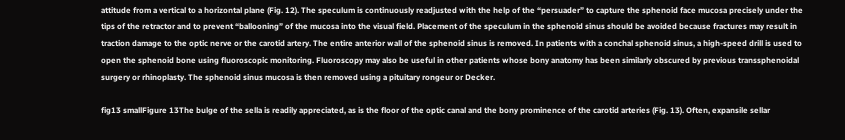attitude from a vertical to a horizontal plane (Fig. 12). The speculum is continuously readjusted with the help of the “persuader” to capture the sphenoid face mucosa precisely under the tips of the retractor and to prevent “ballooning” of the mucosa into the visual field. Placement of the speculum in the sphenoid sinus should be avoided because fractures may result in traction damage to the optic nerve or the carotid artery. The entire anterior wall of the sphenoid sinus is removed. In patients with a conchal sphenoid sinus, a high-speed drill is used to open the sphenoid bone using fluoroscopic monitoring. Fluoroscopy may also be useful in other patients whose bony anatomy has been similarly obscured by previous transsphenoidal surgery or rhinoplasty. The sphenoid sinus mucosa is then removed using a pituitary rongeur or Decker.

fig13 smallFigure 13The bulge of the sella is readily appreciated, as is the floor of the optic canal and the bony prominence of the carotid arteries (Fig. 13). Often, expansile sellar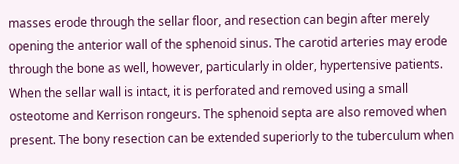masses erode through the sellar floor, and resection can begin after merely opening the anterior wall of the sphenoid sinus. The carotid arteries may erode through the bone as well, however, particularly in older, hypertensive patients. When the sellar wall is intact, it is perforated and removed using a small osteotome and Kerrison rongeurs. The sphenoid septa are also removed when present. The bony resection can be extended superiorly to the tuberculum when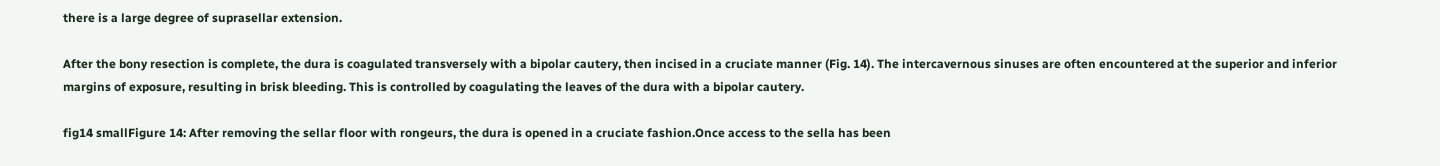there is a large degree of suprasellar extension.

After the bony resection is complete, the dura is coagulated transversely with a bipolar cautery, then incised in a cruciate manner (Fig. 14). The intercavernous sinuses are often encountered at the superior and inferior margins of exposure, resulting in brisk bleeding. This is controlled by coagulating the leaves of the dura with a bipolar cautery.

fig14 smallFigure 14: After removing the sellar floor with rongeurs, the dura is opened in a cruciate fashion.Once access to the sella has been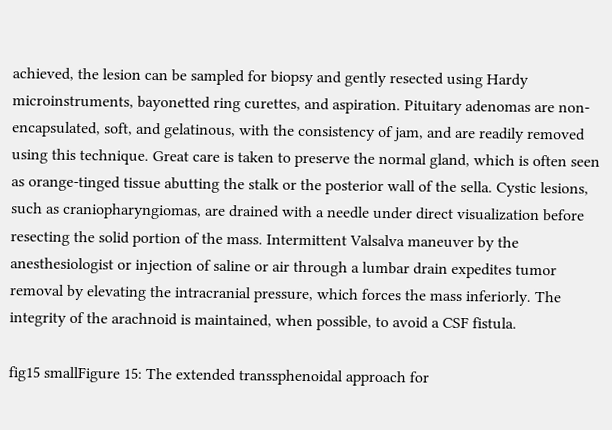achieved, the lesion can be sampled for biopsy and gently resected using Hardy microinstruments, bayonetted ring curettes, and aspiration. Pituitary adenomas are non-encapsulated, soft, and gelatinous, with the consistency of jam, and are readily removed using this technique. Great care is taken to preserve the normal gland, which is often seen as orange-tinged tissue abutting the stalk or the posterior wall of the sella. Cystic lesions, such as craniopharyngiomas, are drained with a needle under direct visualization before resecting the solid portion of the mass. Intermittent Valsalva maneuver by the anesthesiologist or injection of saline or air through a lumbar drain expedites tumor removal by elevating the intracranial pressure, which forces the mass inferiorly. The integrity of the arachnoid is maintained, when possible, to avoid a CSF fistula.

fig15 smallFigure 15: The extended transsphenoidal approach for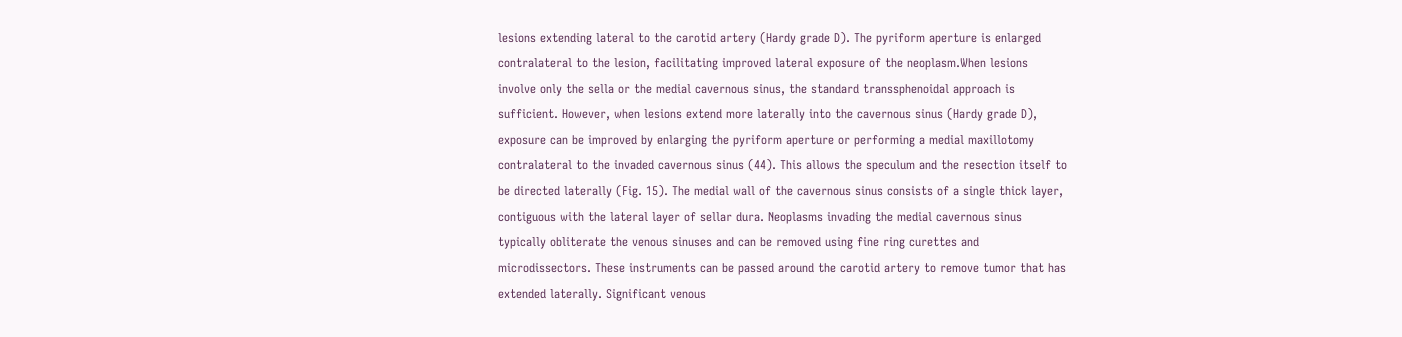lesions extending lateral to the carotid artery (Hardy grade D). The pyriform aperture is enlarged contralateral to the lesion, facilitating improved lateral exposure of the neoplasm.When lesions involve only the sella or the medial cavernous sinus, the standard transsphenoidal approach is sufficient. However, when lesions extend more laterally into the cavernous sinus (Hardy grade D), exposure can be improved by enlarging the pyriform aperture or performing a medial maxillotomy contralateral to the invaded cavernous sinus (44). This allows the speculum and the resection itself to be directed laterally (Fig. 15). The medial wall of the cavernous sinus consists of a single thick layer, contiguous with the lateral layer of sellar dura. Neoplasms invading the medial cavernous sinus typically obliterate the venous sinuses and can be removed using fine ring curettes and microdissectors. These instruments can be passed around the carotid artery to remove tumor that has extended laterally. Significant venous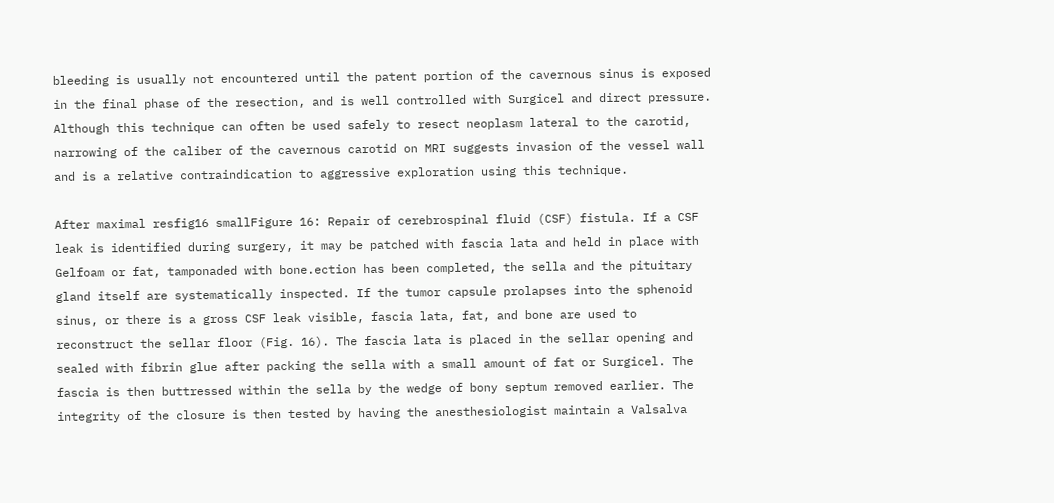bleeding is usually not encountered until the patent portion of the cavernous sinus is exposed in the final phase of the resection, and is well controlled with Surgicel and direct pressure. Although this technique can often be used safely to resect neoplasm lateral to the carotid, narrowing of the caliber of the cavernous carotid on MRI suggests invasion of the vessel wall and is a relative contraindication to aggressive exploration using this technique.

After maximal resfig16 smallFigure 16: Repair of cerebrospinal fluid (CSF) fistula. If a CSF leak is identified during surgery, it may be patched with fascia lata and held in place with Gelfoam or fat, tamponaded with bone.ection has been completed, the sella and the pituitary gland itself are systematically inspected. If the tumor capsule prolapses into the sphenoid sinus, or there is a gross CSF leak visible, fascia lata, fat, and bone are used to reconstruct the sellar floor (Fig. 16). The fascia lata is placed in the sellar opening and sealed with fibrin glue after packing the sella with a small amount of fat or Surgicel. The fascia is then buttressed within the sella by the wedge of bony septum removed earlier. The integrity of the closure is then tested by having the anesthesiologist maintain a Valsalva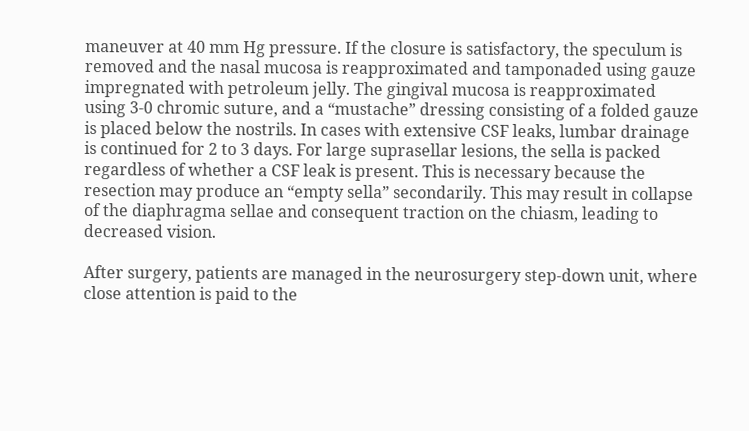maneuver at 40 mm Hg pressure. If the closure is satisfactory, the speculum is removed and the nasal mucosa is reapproximated and tamponaded using gauze impregnated with petroleum jelly. The gingival mucosa is reapproximated using 3-0 chromic suture, and a “mustache” dressing consisting of a folded gauze is placed below the nostrils. In cases with extensive CSF leaks, lumbar drainage is continued for 2 to 3 days. For large suprasellar lesions, the sella is packed regardless of whether a CSF leak is present. This is necessary because the resection may produce an “empty sella” secondarily. This may result in collapse of the diaphragma sellae and consequent traction on the chiasm, leading to decreased vision.

After surgery, patients are managed in the neurosurgery step-down unit, where close attention is paid to the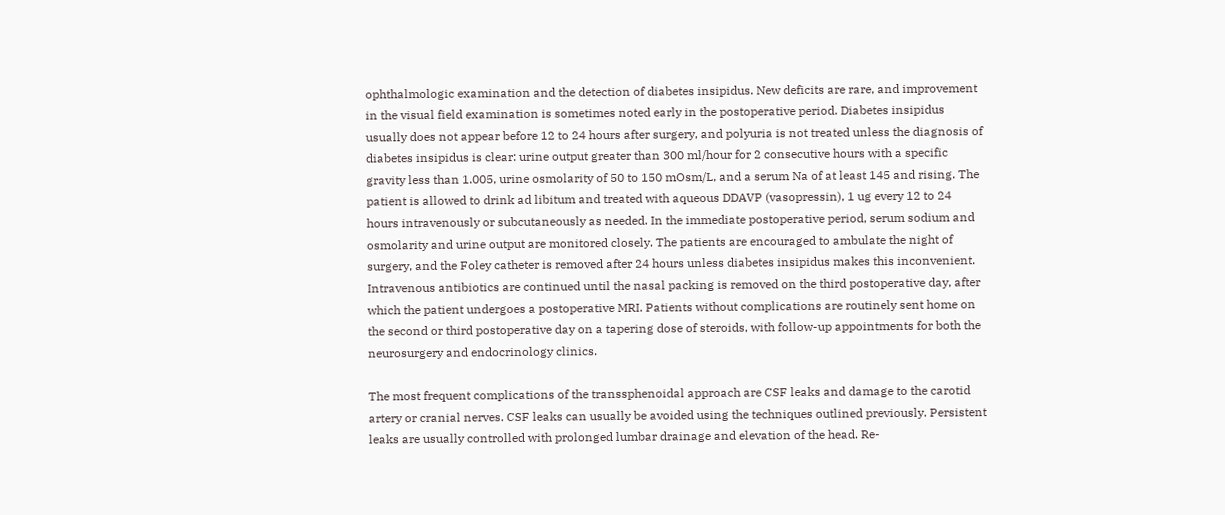ophthalmologic examination and the detection of diabetes insipidus. New deficits are rare, and improvement in the visual field examination is sometimes noted early in the postoperative period. Diabetes insipidus usually does not appear before 12 to 24 hours after surgery, and polyuria is not treated unless the diagnosis of diabetes insipidus is clear: urine output greater than 300 ml/hour for 2 consecutive hours with a specific gravity less than 1.005, urine osmolarity of 50 to 150 mOsm/L, and a serum Na of at least 145 and rising. The patient is allowed to drink ad libitum and treated with aqueous DDAVP (vasopressin), 1 ug every 12 to 24 hours intravenously or subcutaneously as needed. In the immediate postoperative period, serum sodium and osmolarity and urine output are monitored closely. The patients are encouraged to ambulate the night of surgery, and the Foley catheter is removed after 24 hours unless diabetes insipidus makes this inconvenient. Intravenous antibiotics are continued until the nasal packing is removed on the third postoperative day, after which the patient undergoes a postoperative MRI. Patients without complications are routinely sent home on the second or third postoperative day on a tapering dose of steroids, with follow-up appointments for both the neurosurgery and endocrinology clinics.

The most frequent complications of the transsphenoidal approach are CSF leaks and damage to the carotid artery or cranial nerves. CSF leaks can usually be avoided using the techniques outlined previously. Persistent leaks are usually controlled with prolonged lumbar drainage and elevation of the head. Re-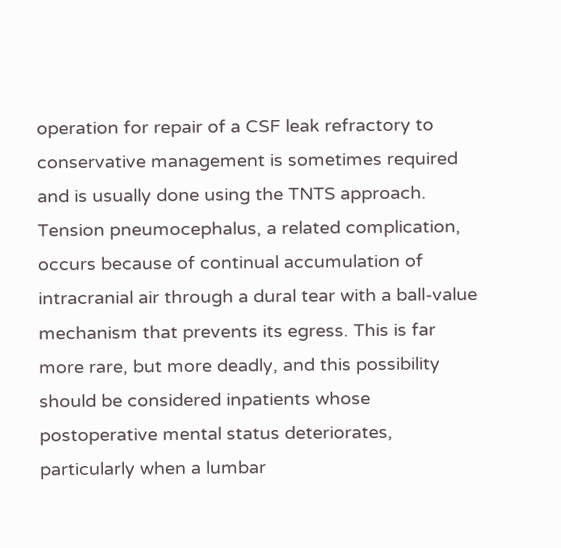operation for repair of a CSF leak refractory to conservative management is sometimes required and is usually done using the TNTS approach. Tension pneumocephalus, a related complication, occurs because of continual accumulation of intracranial air through a dural tear with a ball-value mechanism that prevents its egress. This is far more rare, but more deadly, and this possibility should be considered inpatients whose postoperative mental status deteriorates, particularly when a lumbar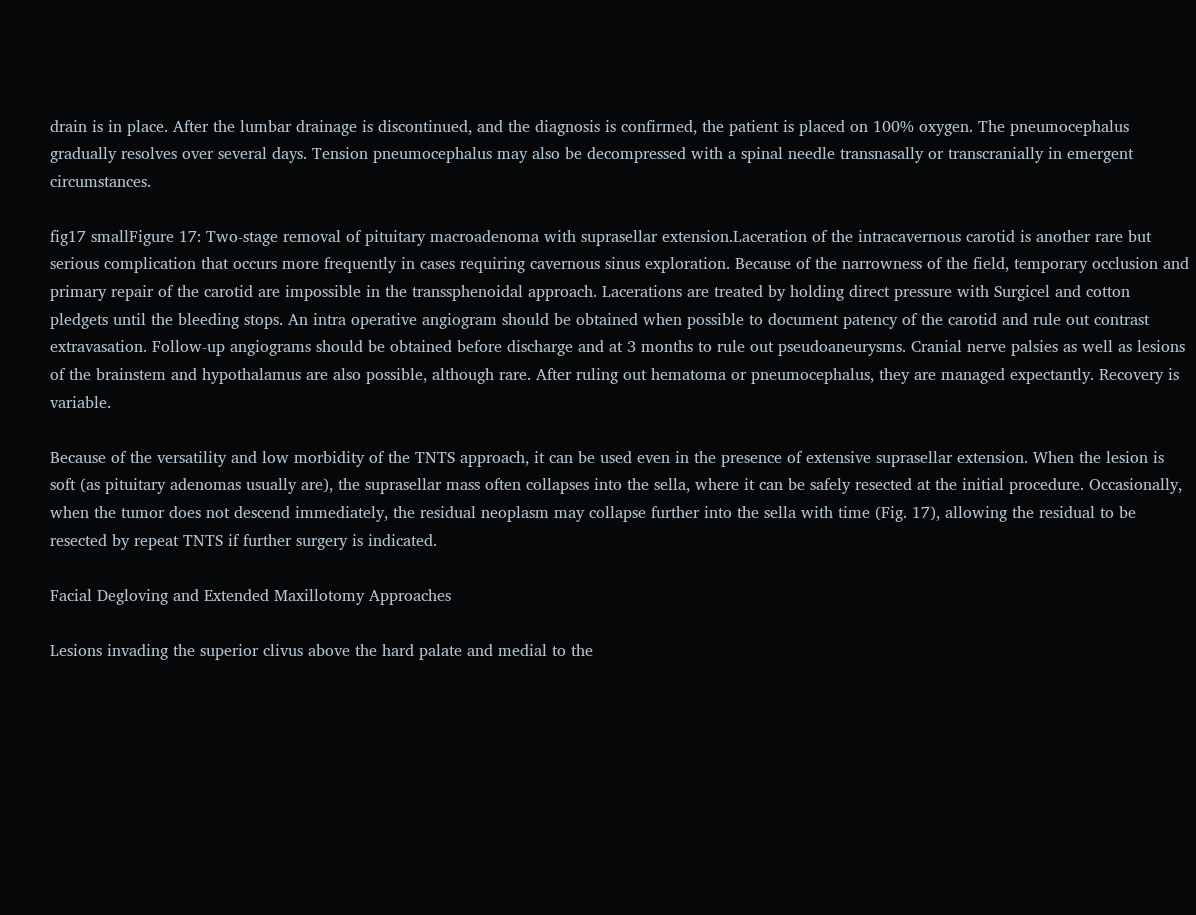drain is in place. After the lumbar drainage is discontinued, and the diagnosis is confirmed, the patient is placed on 100% oxygen. The pneumocephalus gradually resolves over several days. Tension pneumocephalus may also be decompressed with a spinal needle transnasally or transcranially in emergent circumstances.

fig17 smallFigure 17: Two-stage removal of pituitary macroadenoma with suprasellar extension.Laceration of the intracavernous carotid is another rare but serious complication that occurs more frequently in cases requiring cavernous sinus exploration. Because of the narrowness of the field, temporary occlusion and primary repair of the carotid are impossible in the transsphenoidal approach. Lacerations are treated by holding direct pressure with Surgicel and cotton pledgets until the bleeding stops. An intra operative angiogram should be obtained when possible to document patency of the carotid and rule out contrast extravasation. Follow-up angiograms should be obtained before discharge and at 3 months to rule out pseudoaneurysms. Cranial nerve palsies as well as lesions of the brainstem and hypothalamus are also possible, although rare. After ruling out hematoma or pneumocephalus, they are managed expectantly. Recovery is variable.

Because of the versatility and low morbidity of the TNTS approach, it can be used even in the presence of extensive suprasellar extension. When the lesion is soft (as pituitary adenomas usually are), the suprasellar mass often collapses into the sella, where it can be safely resected at the initial procedure. Occasionally, when the tumor does not descend immediately, the residual neoplasm may collapse further into the sella with time (Fig. 17), allowing the residual to be resected by repeat TNTS if further surgery is indicated.

Facial Degloving and Extended Maxillotomy Approaches

Lesions invading the superior clivus above the hard palate and medial to the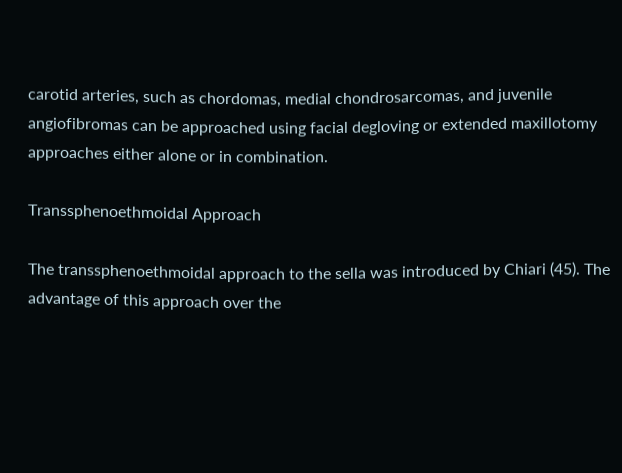carotid arteries, such as chordomas, medial chondrosarcomas, and juvenile angiofibromas can be approached using facial degloving or extended maxillotomy approaches either alone or in combination.

Transsphenoethmoidal Approach

The transsphenoethmoidal approach to the sella was introduced by Chiari (45). The advantage of this approach over the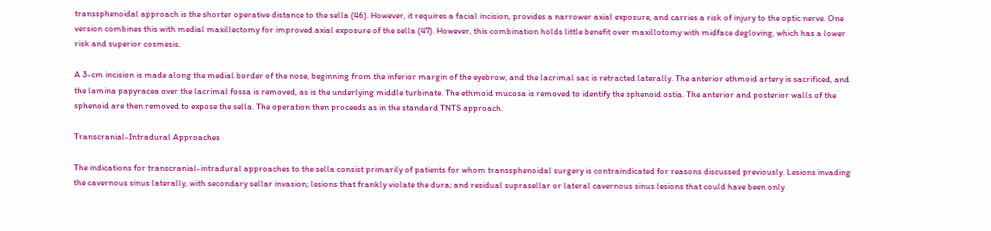transsphenoidal approach is the shorter operative distance to the sella (46). However, it requires a facial incision, provides a narrower axial exposure, and carries a risk of injury to the optic nerve. One version combines this with medial maxillectomy for improved axial exposure of the sella (47). However, this combination holds little benefit over maxillotomy with midface degloving, which has a lower risk and superior cosmesis.

A 3-cm incision is made along the medial border of the nose, beginning from the inferior margin of the eyebrow, and the lacrimal sac is retracted laterally. The anterior ethmoid artery is sacrificed, and the lamina papyracea over the lacrimal fossa is removed, as is the underlying middle turbinate. The ethmoid mucosa is removed to identify the sphenoid ostia. The anterior and posterior walls of the sphenoid are then removed to expose the sella. The operation then proceeds as in the standard TNTS approach.

Transcranial-Intradural Approaches

The indications for transcranial-intradural approaches to the sella consist primarily of patients for whom transsphenoidal surgery is contraindicated for reasons discussed previously. Lesions invading the cavernous sinus laterally, with secondary sellar invasion; lesions that frankly violate the dura; and residual suprasellar or lateral cavernous sinus lesions that could have been only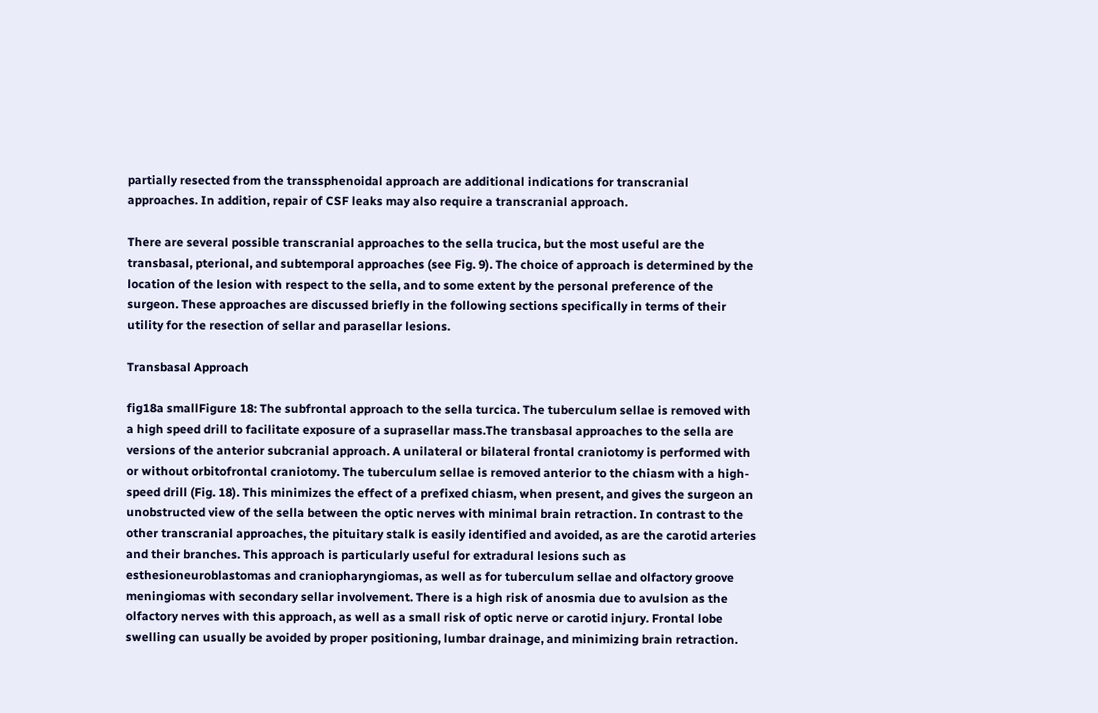partially resected from the transsphenoidal approach are additional indications for transcranial approaches. In addition, repair of CSF leaks may also require a transcranial approach.

There are several possible transcranial approaches to the sella trucica, but the most useful are the transbasal, pterional, and subtemporal approaches (see Fig. 9). The choice of approach is determined by the location of the lesion with respect to the sella, and to some extent by the personal preference of the surgeon. These approaches are discussed briefly in the following sections specifically in terms of their utility for the resection of sellar and parasellar lesions.

Transbasal Approach

fig18a smallFigure 18: The subfrontal approach to the sella turcica. The tuberculum sellae is removed with a high speed drill to facilitate exposure of a suprasellar mass.The transbasal approaches to the sella are versions of the anterior subcranial approach. A unilateral or bilateral frontal craniotomy is performed with or without orbitofrontal craniotomy. The tuberculum sellae is removed anterior to the chiasm with a high-speed drill (Fig. 18). This minimizes the effect of a prefixed chiasm, when present, and gives the surgeon an unobstructed view of the sella between the optic nerves with minimal brain retraction. In contrast to the other transcranial approaches, the pituitary stalk is easily identified and avoided, as are the carotid arteries and their branches. This approach is particularly useful for extradural lesions such as esthesioneuroblastomas and craniopharyngiomas, as well as for tuberculum sellae and olfactory groove meningiomas with secondary sellar involvement. There is a high risk of anosmia due to avulsion as the olfactory nerves with this approach, as well as a small risk of optic nerve or carotid injury. Frontal lobe swelling can usually be avoided by proper positioning, lumbar drainage, and minimizing brain retraction.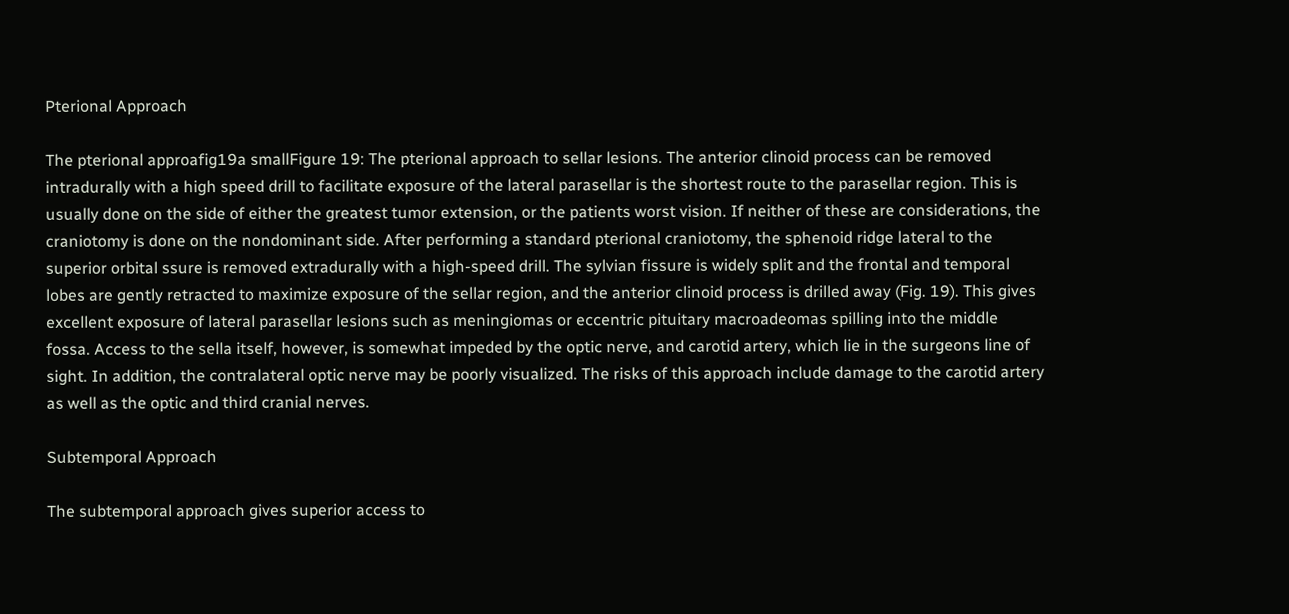Pterional Approach

The pterional approafig19a smallFigure 19: The pterional approach to sellar lesions. The anterior clinoid process can be removed intradurally with a high speed drill to facilitate exposure of the lateral parasellar is the shortest route to the parasellar region. This is usually done on the side of either the greatest tumor extension, or the patients worst vision. If neither of these are considerations, the craniotomy is done on the nondominant side. After performing a standard pterional craniotomy, the sphenoid ridge lateral to the superior orbital ssure is removed extradurally with a high-speed drill. The sylvian fissure is widely split and the frontal and temporal lobes are gently retracted to maximize exposure of the sellar region, and the anterior clinoid process is drilled away (Fig. 19). This gives excellent exposure of lateral parasellar lesions such as meningiomas or eccentric pituitary macroadeomas spilling into the middle fossa. Access to the sella itself, however, is somewhat impeded by the optic nerve, and carotid artery, which lie in the surgeons line of sight. In addition, the contralateral optic nerve may be poorly visualized. The risks of this approach include damage to the carotid artery as well as the optic and third cranial nerves.

Subtemporal Approach

The subtemporal approach gives superior access to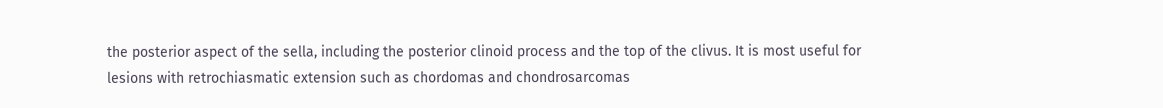the posterior aspect of the sella, including the posterior clinoid process and the top of the clivus. It is most useful for lesions with retrochiasmatic extension such as chordomas and chondrosarcomas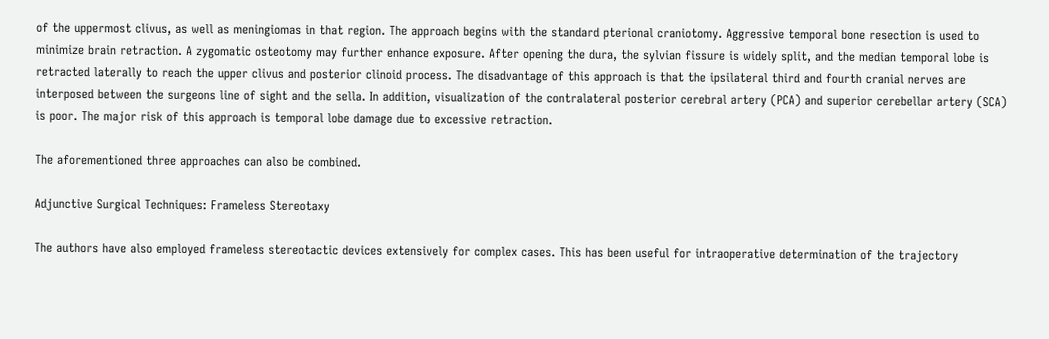of the uppermost clivus, as well as meningiomas in that region. The approach begins with the standard pterional craniotomy. Aggressive temporal bone resection is used to minimize brain retraction. A zygomatic osteotomy may further enhance exposure. After opening the dura, the sylvian fissure is widely split, and the median temporal lobe is retracted laterally to reach the upper clivus and posterior clinoid process. The disadvantage of this approach is that the ipsilateral third and fourth cranial nerves are interposed between the surgeons line of sight and the sella. In addition, visualization of the contralateral posterior cerebral artery (PCA) and superior cerebellar artery (SCA) is poor. The major risk of this approach is temporal lobe damage due to excessive retraction.

The aforementioned three approaches can also be combined.

Adjunctive Surgical Techniques: Frameless Stereotaxy

The authors have also employed frameless stereotactic devices extensively for complex cases. This has been useful for intraoperative determination of the trajectory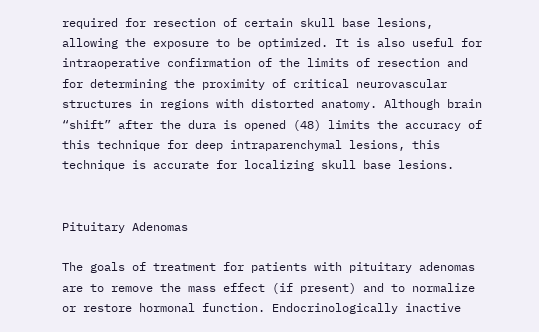required for resection of certain skull base lesions, allowing the exposure to be optimized. It is also useful for intraoperative confirmation of the limits of resection and for determining the proximity of critical neurovascular structures in regions with distorted anatomy. Although brain “shift” after the dura is opened (48) limits the accuracy of this technique for deep intraparenchymal lesions, this technique is accurate for localizing skull base lesions.


Pituitary Adenomas

The goals of treatment for patients with pituitary adenomas are to remove the mass effect (if present) and to normalize or restore hormonal function. Endocrinologically inactive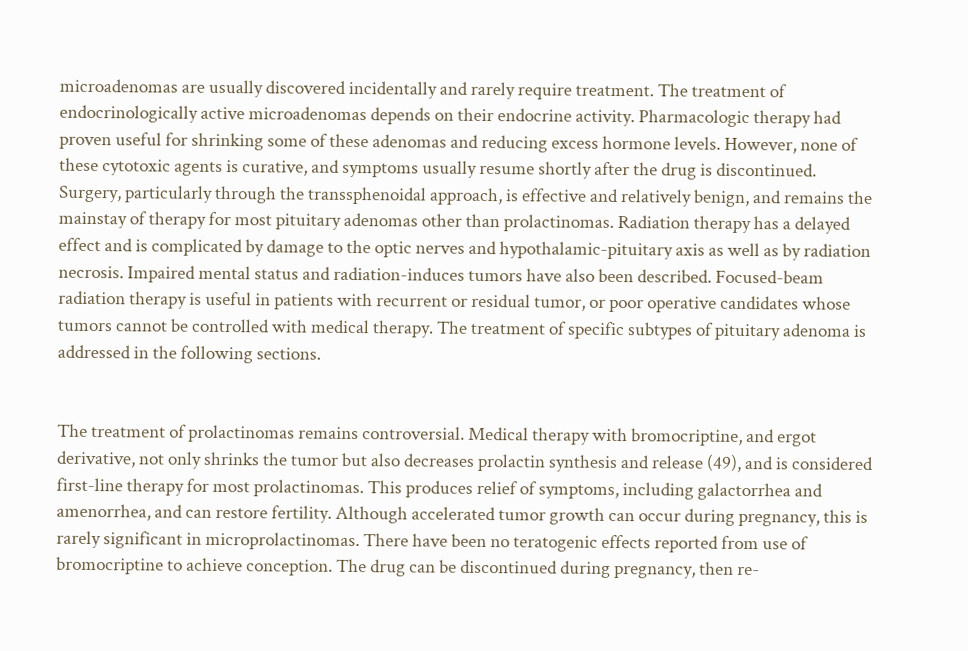microadenomas are usually discovered incidentally and rarely require treatment. The treatment of endocrinologically active microadenomas depends on their endocrine activity. Pharmacologic therapy had proven useful for shrinking some of these adenomas and reducing excess hormone levels. However, none of these cytotoxic agents is curative, and symptoms usually resume shortly after the drug is discontinued. Surgery, particularly through the transsphenoidal approach, is effective and relatively benign, and remains the mainstay of therapy for most pituitary adenomas other than prolactinomas. Radiation therapy has a delayed effect and is complicated by damage to the optic nerves and hypothalamic-pituitary axis as well as by radiation necrosis. Impaired mental status and radiation-induces tumors have also been described. Focused-beam radiation therapy is useful in patients with recurrent or residual tumor, or poor operative candidates whose tumors cannot be controlled with medical therapy. The treatment of specific subtypes of pituitary adenoma is addressed in the following sections.


The treatment of prolactinomas remains controversial. Medical therapy with bromocriptine, and ergot derivative, not only shrinks the tumor but also decreases prolactin synthesis and release (49), and is considered first-line therapy for most prolactinomas. This produces relief of symptoms, including galactorrhea and amenorrhea, and can restore fertility. Although accelerated tumor growth can occur during pregnancy, this is rarely significant in microprolactinomas. There have been no teratogenic effects reported from use of bromocriptine to achieve conception. The drug can be discontinued during pregnancy, then re-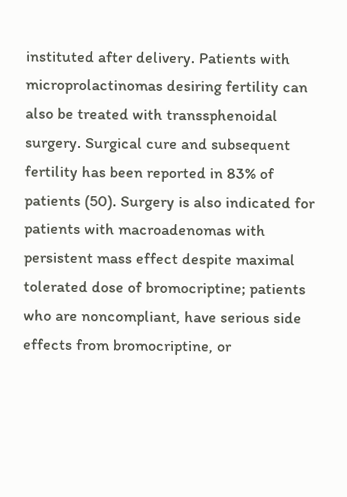instituted after delivery. Patients with microprolactinomas desiring fertility can also be treated with transsphenoidal surgery. Surgical cure and subsequent fertility has been reported in 83% of patients (50). Surgery is also indicated for patients with macroadenomas with persistent mass effect despite maximal tolerated dose of bromocriptine; patients who are noncompliant, have serious side effects from bromocriptine, or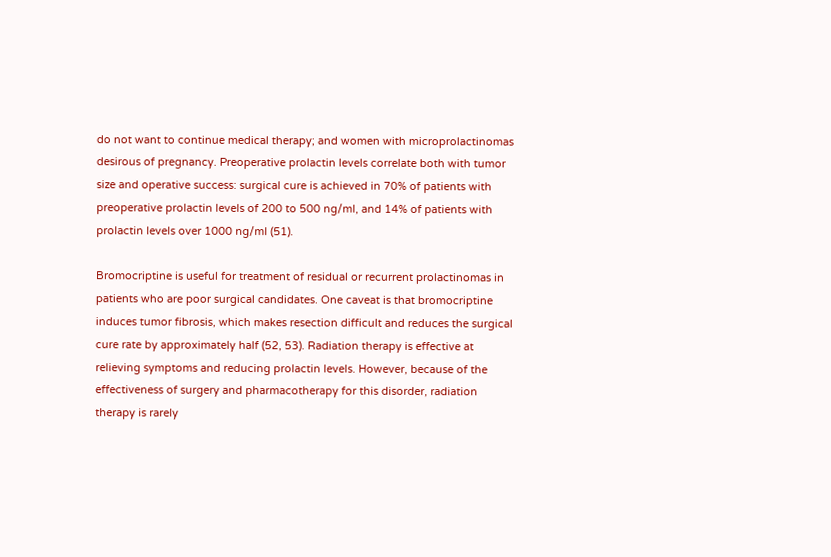do not want to continue medical therapy; and women with microprolactinomas desirous of pregnancy. Preoperative prolactin levels correlate both with tumor size and operative success: surgical cure is achieved in 70% of patients with preoperative prolactin levels of 200 to 500 ng/ml, and 14% of patients with prolactin levels over 1000 ng/ml (51).

Bromocriptine is useful for treatment of residual or recurrent prolactinomas in patients who are poor surgical candidates. One caveat is that bromocriptine induces tumor fibrosis, which makes resection difficult and reduces the surgical cure rate by approximately half (52, 53). Radiation therapy is effective at relieving symptoms and reducing prolactin levels. However, because of the effectiveness of surgery and pharmacotherapy for this disorder, radiation therapy is rarely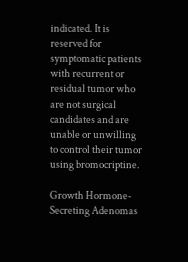indicated. It is reserved for symptomatic patients with recurrent or residual tumor who are not surgical candidates and are unable or unwilling to control their tumor using bromocriptine.

Growth Hormone-Secreting Adenomas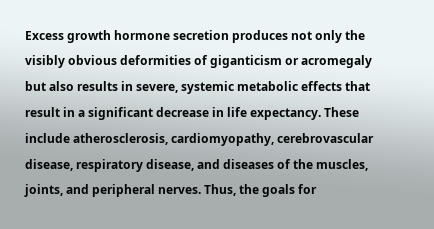Excess growth hormone secretion produces not only the visibly obvious deformities of giganticism or acromegaly but also results in severe, systemic metabolic effects that result in a significant decrease in life expectancy. These include atherosclerosis, cardiomyopathy, cerebrovascular disease, respiratory disease, and diseases of the muscles, joints, and peripheral nerves. Thus, the goals for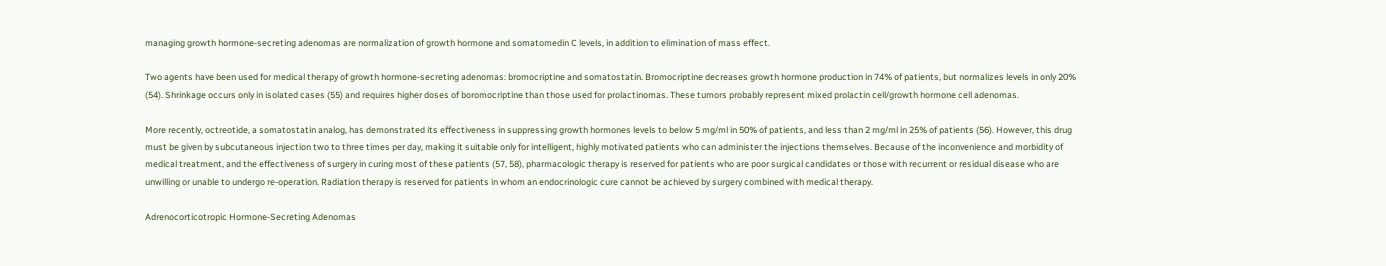managing growth hormone-secreting adenomas are normalization of growth hormone and somatomedin C levels, in addition to elimination of mass effect.

Two agents have been used for medical therapy of growth hormone-secreting adenomas: bromocriptine and somatostatin. Bromocriptine decreases growth hormone production in 74% of patients, but normalizes levels in only 20% (54). Shrinkage occurs only in isolated cases (55) and requires higher doses of boromocriptine than those used for prolactinomas. These tumors probably represent mixed prolactin cell/growth hormone cell adenomas.

More recently, octreotide, a somatostatin analog, has demonstrated its effectiveness in suppressing growth hormones levels to below 5 mg/ml in 50% of patients, and less than 2 mg/ml in 25% of patients (56). However, this drug must be given by subcutaneous injection two to three times per day, making it suitable only for intelligent, highly motivated patients who can administer the injections themselves. Because of the inconvenience and morbidity of medical treatment, and the effectiveness of surgery in curing most of these patients (57, 58), pharmacologic therapy is reserved for patients who are poor surgical candidates or those with recurrent or residual disease who are unwilling or unable to undergo re-operation. Radiation therapy is reserved for patients in whom an endocrinologic cure cannot be achieved by surgery combined with medical therapy.

Adrenocorticotropic Hormone-Secreting Adenomas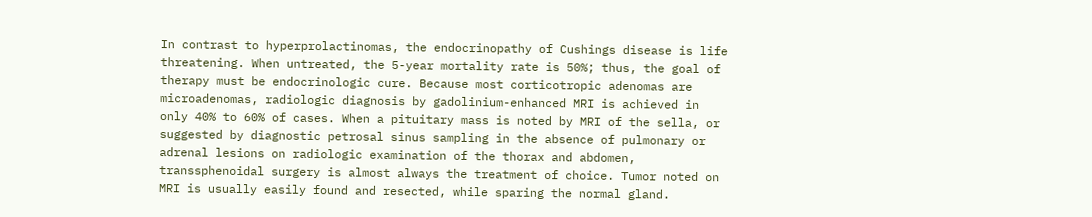In contrast to hyperprolactinomas, the endocrinopathy of Cushings disease is life threatening. When untreated, the 5-year mortality rate is 50%; thus, the goal of therapy must be endocrinologic cure. Because most corticotropic adenomas are microadenomas, radiologic diagnosis by gadolinium-enhanced MRI is achieved in only 40% to 60% of cases. When a pituitary mass is noted by MRI of the sella, or suggested by diagnostic petrosal sinus sampling in the absence of pulmonary or adrenal lesions on radiologic examination of the thorax and abdomen, transsphenoidal surgery is almost always the treatment of choice. Tumor noted on MRI is usually easily found and resected, while sparing the normal gland.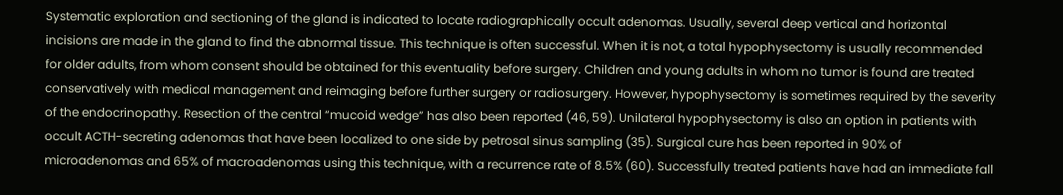Systematic exploration and sectioning of the gland is indicated to locate radiographically occult adenomas. Usually, several deep vertical and horizontal incisions are made in the gland to find the abnormal tissue. This technique is often successful. When it is not, a total hypophysectomy is usually recommended for older adults, from whom consent should be obtained for this eventuality before surgery. Children and young adults in whom no tumor is found are treated conservatively with medical management and reimaging before further surgery or radiosurgery. However, hypophysectomy is sometimes required by the severity of the endocrinopathy. Resection of the central “mucoid wedge” has also been reported (46, 59). Unilateral hypophysectomy is also an option in patients with occult ACTH-secreting adenomas that have been localized to one side by petrosal sinus sampling (35). Surgical cure has been reported in 90% of microadenomas and 65% of macroadenomas using this technique, with a recurrence rate of 8.5% (60). Successfully treated patients have had an immediate fall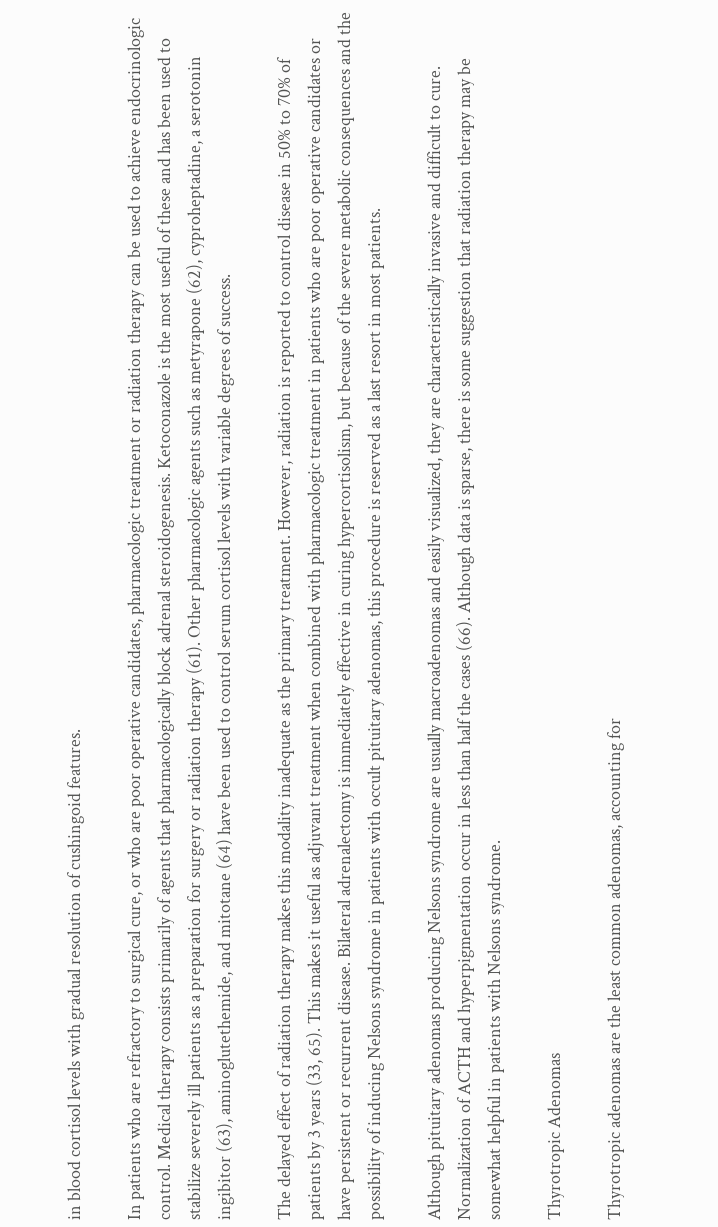in blood cortisol levels with gradual resolution of cushingoid features.

In patients who are refractory to surgical cure, or who are poor operative candidates, pharmacologic treatment or radiation therapy can be used to achieve endocrinologic control. Medical therapy consists primarily of agents that pharmacologically block adrenal steroidogenesis. Ketoconazole is the most useful of these and has been used to stabilize severely ill patients as a preparation for surgery or radiation therapy (61). Other pharmacologic agents such as metyrapone (62), cyproheptadine, a serotonin ingibitor (63), aminoglutethemide, and mitotane (64) have been used to control serum cortisol levels with variable degrees of success.

The delayed effect of radiation therapy makes this modality inadequate as the primary treatment. However, radiation is reported to control disease in 50% to 70% of patients by 3 years (33, 65). This makes it useful as adjuvant treatment when combined with pharmacologic treatment in patients who are poor operative candidates or have persistent or recurrent disease. Bilateral adrenalectomy is immediately effective in curing hypercortisolism, but because of the severe metabolic consequences and the possibility of inducing Nelsons syndrome in patients with occult pituitary adenomas, this procedure is reserved as a last resort in most patients.

Although pituitary adenomas producing Nelsons syndrome are usually macroadenomas and easily visualized, they are characteristically invasive and difficult to cure. Normalization of ACTH and hyperpigmentation occur in less than half the cases (66). Although data is sparse, there is some suggestion that radiation therapy may be somewhat helpful in patients with Nelsons syndrome.

Thyrotropic Adenomas

Thyrotropic adenomas are the least common adenomas, accounting for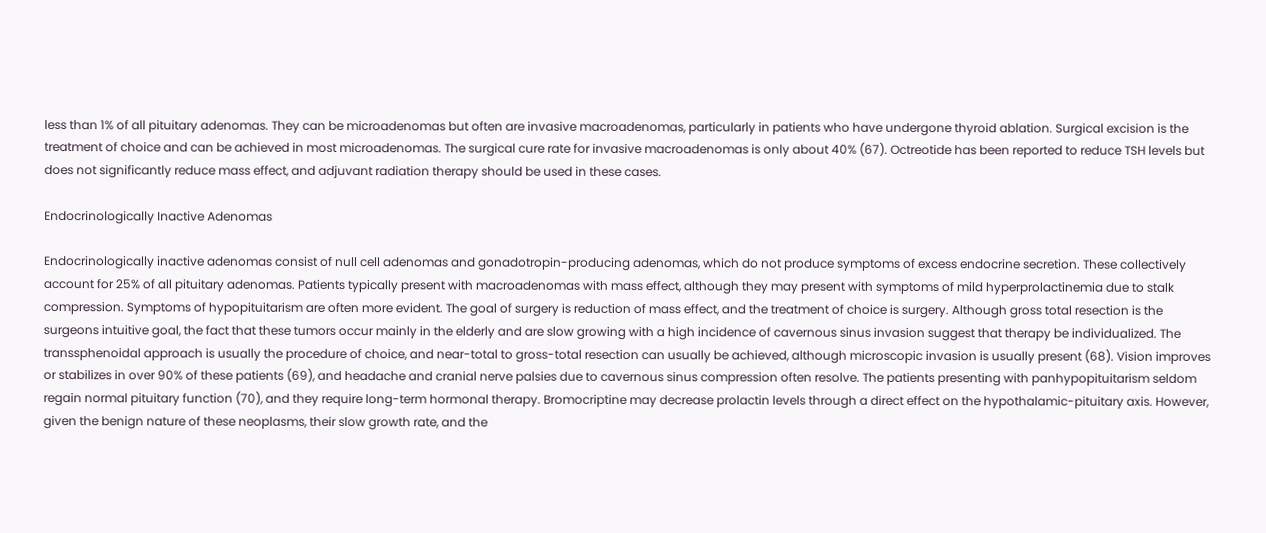less than 1% of all pituitary adenomas. They can be microadenomas but often are invasive macroadenomas, particularly in patients who have undergone thyroid ablation. Surgical excision is the treatment of choice and can be achieved in most microadenomas. The surgical cure rate for invasive macroadenomas is only about 40% (67). Octreotide has been reported to reduce TSH levels but does not significantly reduce mass effect, and adjuvant radiation therapy should be used in these cases.

Endocrinologically Inactive Adenomas

Endocrinologically inactive adenomas consist of null cell adenomas and gonadotropin-producing adenomas, which do not produce symptoms of excess endocrine secretion. These collectively account for 25% of all pituitary adenomas. Patients typically present with macroadenomas with mass effect, although they may present with symptoms of mild hyperprolactinemia due to stalk compression. Symptoms of hypopituitarism are often more evident. The goal of surgery is reduction of mass effect, and the treatment of choice is surgery. Although gross total resection is the surgeons intuitive goal, the fact that these tumors occur mainly in the elderly and are slow growing with a high incidence of cavernous sinus invasion suggest that therapy be individualized. The transsphenoidal approach is usually the procedure of choice, and near-total to gross-total resection can usually be achieved, although microscopic invasion is usually present (68). Vision improves or stabilizes in over 90% of these patients (69), and headache and cranial nerve palsies due to cavernous sinus compression often resolve. The patients presenting with panhypopituitarism seldom regain normal pituitary function (70), and they require long-term hormonal therapy. Bromocriptine may decrease prolactin levels through a direct effect on the hypothalamic-pituitary axis. However, given the benign nature of these neoplasms, their slow growth rate, and the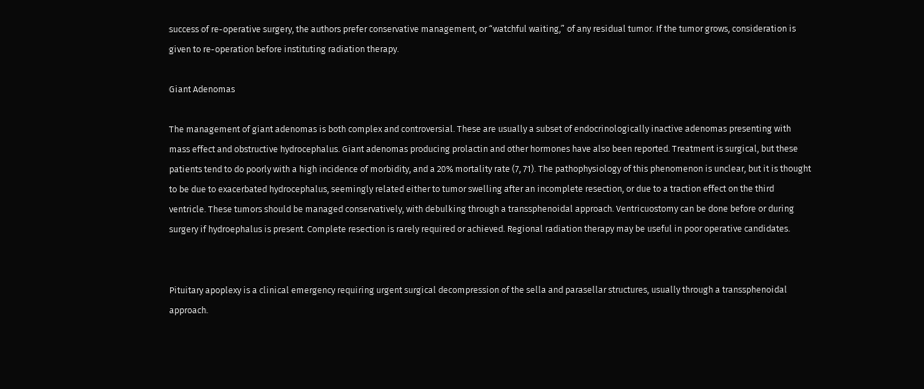success of re-operative surgery, the authors prefer conservative management, or “watchful waiting,” of any residual tumor. If the tumor grows, consideration is given to re-operation before instituting radiation therapy.

Giant Adenomas

The management of giant adenomas is both complex and controversial. These are usually a subset of endocrinologically inactive adenomas presenting with mass effect and obstructive hydrocephalus. Giant adenomas producing prolactin and other hormones have also been reported. Treatment is surgical, but these patients tend to do poorly with a high incidence of morbidity, and a 20% mortality rate (7, 71). The pathophysiology of this phenomenon is unclear, but it is thought to be due to exacerbated hydrocephalus, seemingly related either to tumor swelling after an incomplete resection, or due to a traction effect on the third ventricle. These tumors should be managed conservatively, with debulking through a transsphenoidal approach. Ventricuostomy can be done before or during surgery if hydroephalus is present. Complete resection is rarely required or achieved. Regional radiation therapy may be useful in poor operative candidates.


Pituitary apoplexy is a clinical emergency requiring urgent surgical decompression of the sella and parasellar structures, usually through a transsphenoidal approach.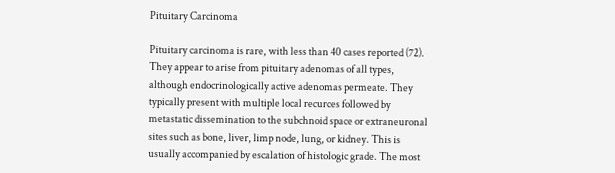Pituitary Carcinoma

Pituitary carcinoma is rare, with less than 40 cases reported (72). They appear to arise from pituitary adenomas of all types, although endocrinologically active adenomas permeate. They typically present with multiple local recurces followed by metastatic dissemination to the subchnoid space or extraneuronal sites such as bone, liver, limp node, lung, or kidney. This is usually accompanied by escalation of histologic grade. The most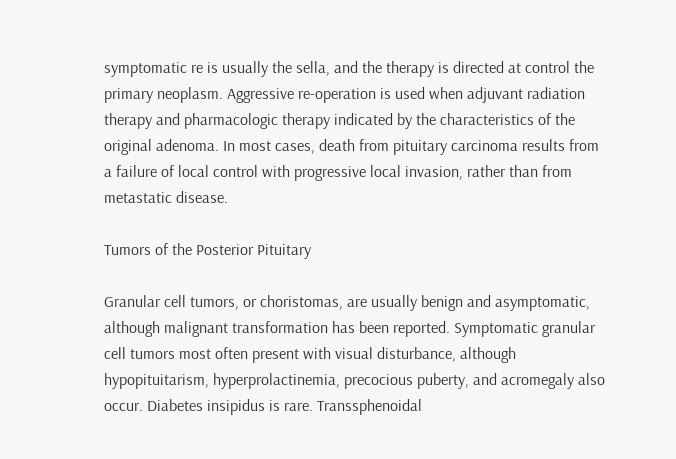symptomatic re is usually the sella, and the therapy is directed at control the primary neoplasm. Aggressive re-operation is used when adjuvant radiation therapy and pharmacologic therapy indicated by the characteristics of the original adenoma. In most cases, death from pituitary carcinoma results from a failure of local control with progressive local invasion, rather than from metastatic disease.

Tumors of the Posterior Pituitary

Granular cell tumors, or choristomas, are usually benign and asymptomatic, although malignant transformation has been reported. Symptomatic granular cell tumors most often present with visual disturbance, although hypopituitarism, hyperprolactinemia, precocious puberty, and acromegaly also occur. Diabetes insipidus is rare. Transsphenoidal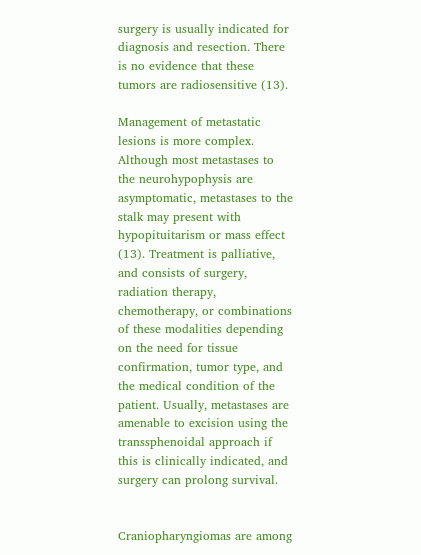surgery is usually indicated for diagnosis and resection. There is no evidence that these tumors are radiosensitive (13).

Management of metastatic lesions is more complex. Although most metastases to the neurohypophysis are asymptomatic, metastases to the stalk may present with hypopituitarism or mass effect (13). Treatment is palliative, and consists of surgery, radiation therapy, chemotherapy, or combinations of these modalities depending on the need for tissue confirmation, tumor type, and the medical condition of the patient. Usually, metastases are amenable to excision using the transsphenoidal approach if this is clinically indicated, and surgery can prolong survival.


Craniopharyngiomas are among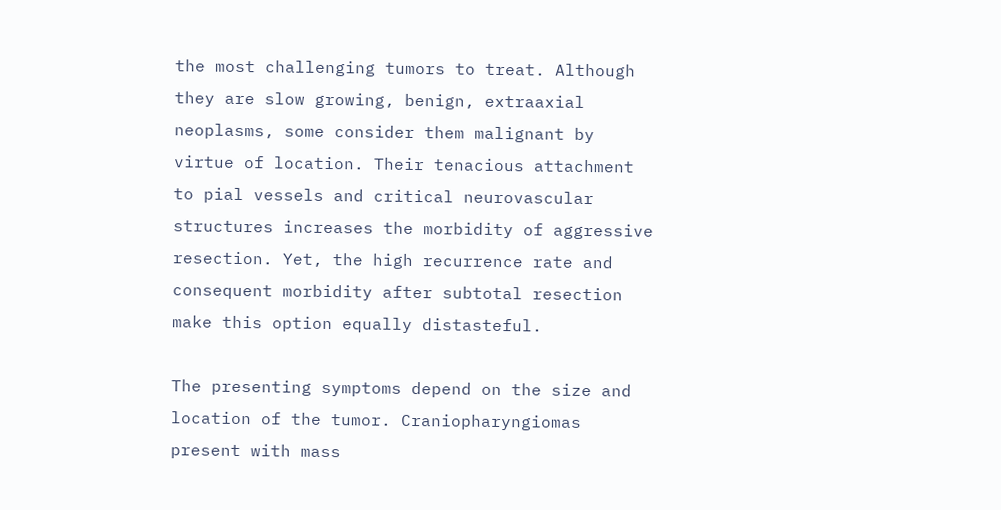the most challenging tumors to treat. Although they are slow growing, benign, extraaxial neoplasms, some consider them malignant by virtue of location. Their tenacious attachment to pial vessels and critical neurovascular structures increases the morbidity of aggressive resection. Yet, the high recurrence rate and consequent morbidity after subtotal resection make this option equally distasteful.

The presenting symptoms depend on the size and location of the tumor. Craniopharyngiomas present with mass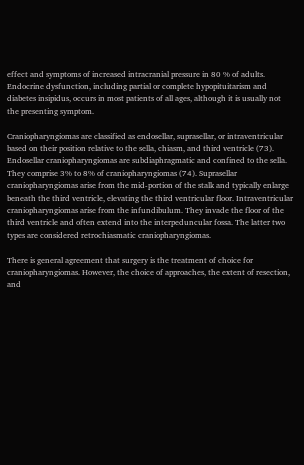effect and symptoms of increased intracranial pressure in 80 % of adults. Endocrine dysfunction, including partial or complete hypopituitarism and diabetes insipidus, occurs in most patients of all ages, although it is usually not the presenting symptom.

Craniopharyngiomas are classified as endosellar, suprasellar, or intraventricular based on their position relative to the sella, chiasm, and third ventricle (73). Endosellar craniopharyngiomas are subdiaphragmatic and confined to the sella. They comprise 3% to 8% of craniopharyngiomas (74). Suprasellar craniopharyngiomas arise from the mid-portion of the stalk and typically enlarge beneath the third ventricle, elevating the third ventricular floor. Intraventricular craniopharyngiomas arise from the infundibulum. They invade the floor of the third ventricle and often extend into the interpeduncular fossa. The latter two types are considered retrochiasmatic craniopharyngiomas.

There is general agreement that surgery is the treatment of choice for craniopharyngiomas. However, the choice of approaches, the extent of resection, and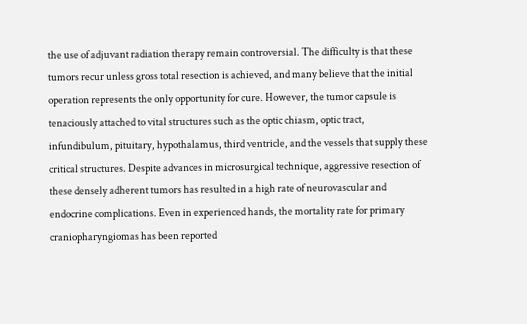the use of adjuvant radiation therapy remain controversial. The difficulty is that these tumors recur unless gross total resection is achieved, and many believe that the initial operation represents the only opportunity for cure. However, the tumor capsule is tenaciously attached to vital structures such as the optic chiasm, optic tract, infundibulum, pituitary, hypothalamus, third ventricle, and the vessels that supply these critical structures. Despite advances in microsurgical technique, aggressive resection of these densely adherent tumors has resulted in a high rate of neurovascular and endocrine complications. Even in experienced hands, the mortality rate for primary craniopharyngiomas has been reported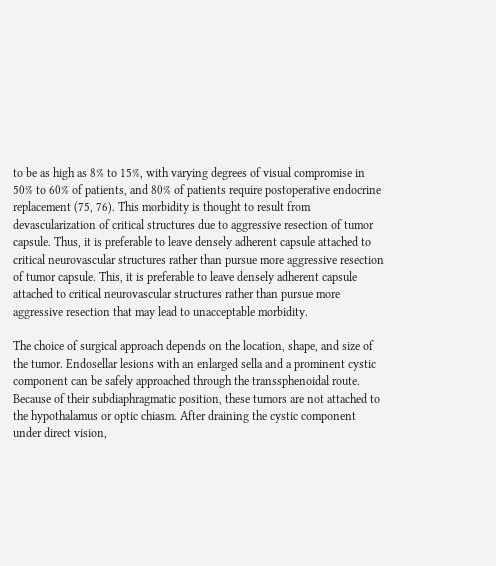to be as high as 8% to 15%, with varying degrees of visual compromise in 50% to 60% of patients, and 80% of patients require postoperative endocrine replacement (75, 76). This morbidity is thought to result from devascularization of critical structures due to aggressive resection of tumor capsule. Thus, it is preferable to leave densely adherent capsule attached to critical neurovascular structures rather than pursue more aggressive resection of tumor capsule. This, it is preferable to leave densely adherent capsule attached to critical neurovascular structures rather than pursue more aggressive resection that may lead to unacceptable morbidity.

The choice of surgical approach depends on the location, shape, and size of the tumor. Endosellar lesions with an enlarged sella and a prominent cystic component can be safely approached through the transsphenoidal route. Because of their subdiaphragmatic position, these tumors are not attached to the hypothalamus or optic chiasm. After draining the cystic component under direct vision,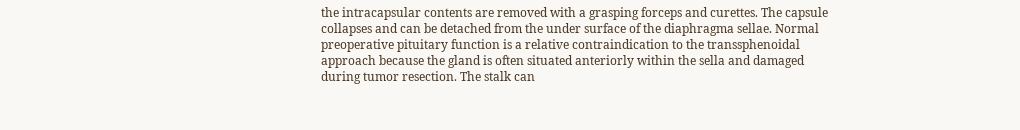the intracapsular contents are removed with a grasping forceps and curettes. The capsule collapses and can be detached from the under surface of the diaphragma sellae. Normal preoperative pituitary function is a relative contraindication to the transsphenoidal approach because the gland is often situated anteriorly within the sella and damaged during tumor resection. The stalk can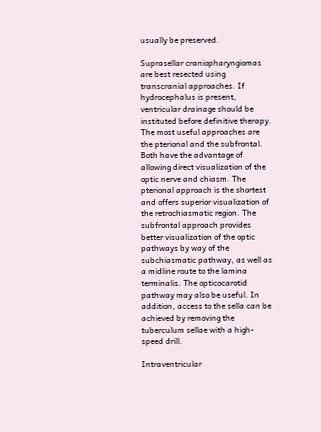usually be preserved.

Suprasellar craniopharyngiomas are best resected using transcranial approaches. If hydrocephalus is present, ventricular drainage should be instituted before definitive therapy. The most useful approaches are the pterional and the subfrontal. Both have the advantage of allowing direct visualization of the optic nerve and chiasm. The pterional approach is the shortest and offers superior visualization of the retrochiasmatic region. The subfrontal approach provides better visualization of the optic pathways by way of the subchiasmatic pathway, as well as a midline route to the lamina terminalis. The opticocarotid pathway may also be useful. In addition, access to the sella can be achieved by removing the tuberculum sellae with a high-speed drill.

Intraventricular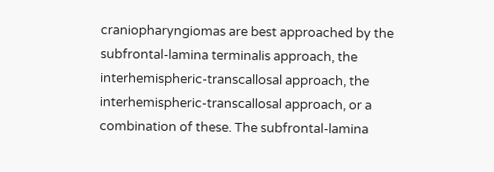craniopharyngiomas are best approached by the subfrontal-lamina terminalis approach, the interhemispheric-transcallosal approach, the interhemispheric-transcallosal approach, or a combination of these. The subfrontal-lamina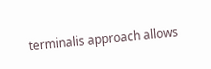terminalis approach allows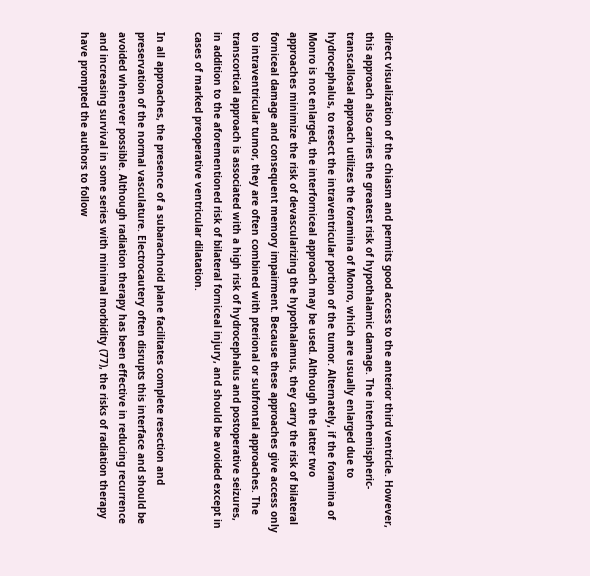direct visualization of the chiasm and permits good access to the anterior third ventricle. However, this approach also carries the greatest risk of hypothalamic damage. The interhemispheric-transcallosal approach utilizes the foramina of Monro, which are usually enlarged due to hydrocephalus, to resect the intraventricular portion of the tumor. Alternately, if the foramina of Monro is not enlarged, the interforniceal approach may be used. Although the latter two approaches minimize the risk of devascularizing the hypothalamus, they carry the risk of bilateral forniceal damage and consequent memory impairment. Because these approaches give access only to intraventricular tumor, they are often combined with pterional or subfrontal approaches. The transcortical approach is associated with a high risk of hydrocephalus and postoperative seizures, in addition to the aforementioned risk of bilateral forniceal injury, and should be avoided except in cases of marked preoperative ventricular dilatation.

In all approaches, the presence of a subarachnoid plane facilitates complete resection and preservation of the normal vasculature. Electrocautery often disrupts this interface and should be avoided whenever possible. Although radiation therapy has been effective in reducing recurrence and increasing survival in some series with minimal morbidity (77), the risks of radiation therapy have prompted the authors to follow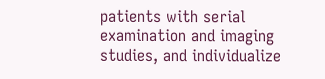patients with serial examination and imaging studies, and individualize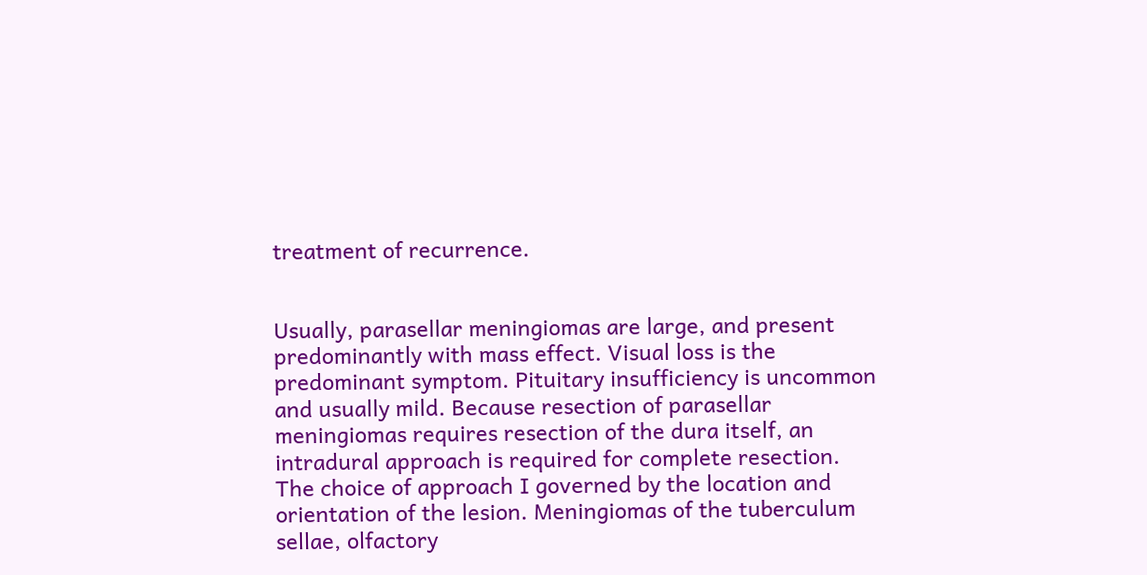treatment of recurrence.


Usually, parasellar meningiomas are large, and present predominantly with mass effect. Visual loss is the predominant symptom. Pituitary insufficiency is uncommon and usually mild. Because resection of parasellar meningiomas requires resection of the dura itself, an intradural approach is required for complete resection. The choice of approach I governed by the location and orientation of the lesion. Meningiomas of the tuberculum sellae, olfactory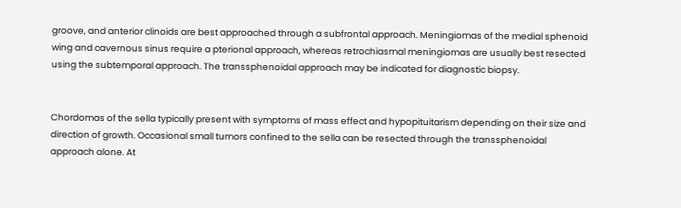groove, and anterior clinoids are best approached through a subfrontal approach. Meningiomas of the medial sphenoid wing and cavernous sinus require a pterional approach, whereas retrochiasmal meningiomas are usually best resected using the subtemporal approach. The transsphenoidal approach may be indicated for diagnostic biopsy.


Chordomas of the sella typically present with symptoms of mass effect and hypopituitarism depending on their size and direction of growth. Occasional small tumors confined to the sella can be resected through the transsphenoidal approach alone. At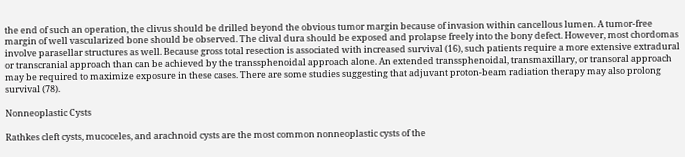the end of such an operation, the clivus should be drilled beyond the obvious tumor margin because of invasion within cancellous lumen. A tumor-free margin of well vascularized bone should be observed. The clival dura should be exposed and prolapse freely into the bony defect. However, most chordomas involve parasellar structures as well. Because gross total resection is associated with increased survival (16), such patients require a more extensive extradural or transcranial approach than can be achieved by the transsphenoidal approach alone. An extended transsphenoidal, transmaxillary, or transoral approach may be required to maximize exposure in these cases. There are some studies suggesting that adjuvant proton-beam radiation therapy may also prolong survival (78).

Nonneoplastic Cysts

Rathkes cleft cysts, mucoceles, and arachnoid cysts are the most common nonneoplastic cysts of the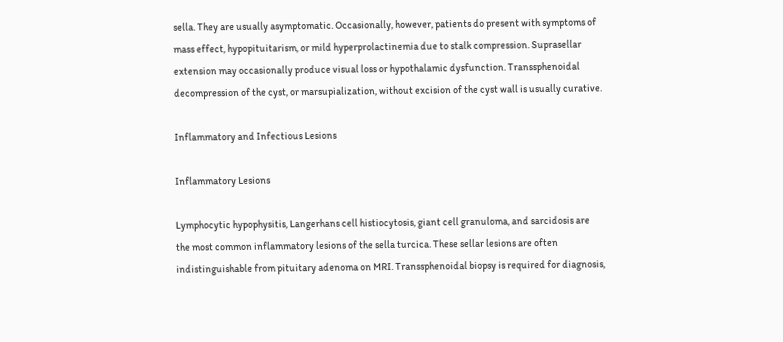sella. They are usually asymptomatic. Occasionally, however, patients do present with symptoms of mass effect, hypopituitarism, or mild hyperprolactinemia due to stalk compression. Suprasellar extension may occasionally produce visual loss or hypothalamic dysfunction. Transsphenoidal decompression of the cyst, or marsupialization, without excision of the cyst wall is usually curative.

Inflammatory and Infectious Lesions

Inflammatory Lesions

Lymphocytic hypophysitis, Langerhans cell histiocytosis, giant cell granuloma, and sarcidosis are the most common inflammatory lesions of the sella turcica. These sellar lesions are often indistinguishable from pituitary adenoma on MRI. Transsphenoidal biopsy is required for diagnosis,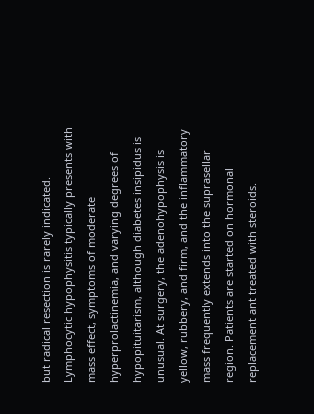but radical resection is rarely indicated. Lymphocytic hypophysitis typically presents with mass effect, symptoms of moderate hyperprolactinemia, and varying degrees of hypopituitarism, although diabetes insipidus is unusual. At surgery, the adenohypophysis is yellow, rubbery, and firm, and the inflammatory mass frequently extends into the suprasellar region. Patients are started on hormonal replacement ant treated with steroids.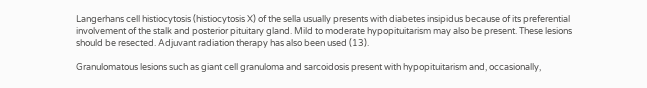Langerhans cell histiocytosis (histiocytosis X) of the sella usually presents with diabetes insipidus because of its preferential involvement of the stalk and posterior pituitary gland. Mild to moderate hypopituitarism may also be present. These lesions should be resected. Adjuvant radiation therapy has also been used (13).

Granulomatous lesions such as giant cell granuloma and sarcoidosis present with hypopituitarism and, occasionally,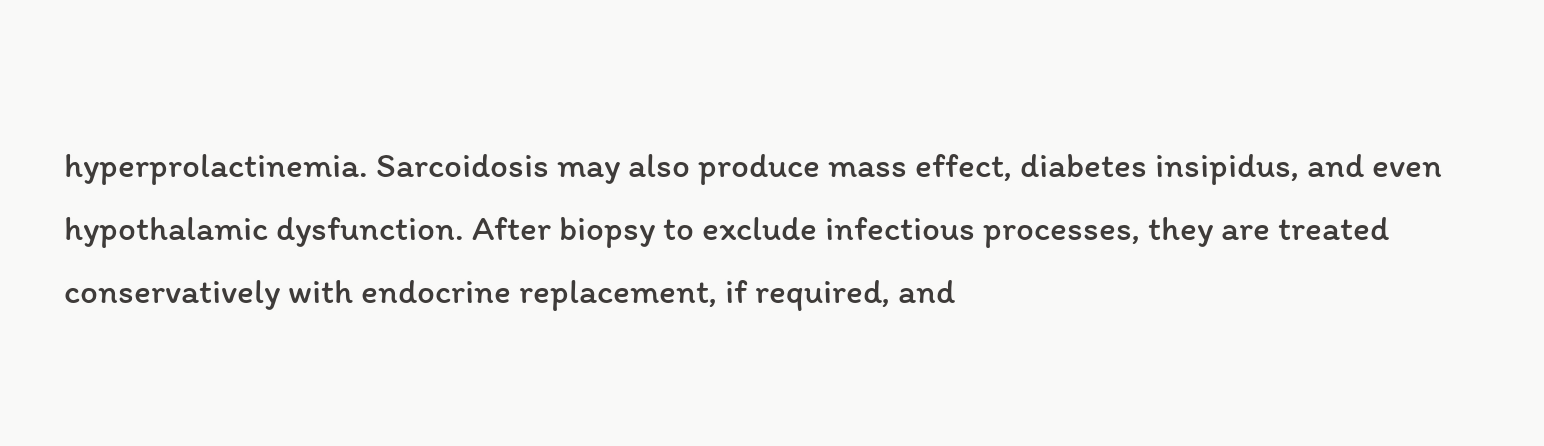hyperprolactinemia. Sarcoidosis may also produce mass effect, diabetes insipidus, and even hypothalamic dysfunction. After biopsy to exclude infectious processes, they are treated conservatively with endocrine replacement, if required, and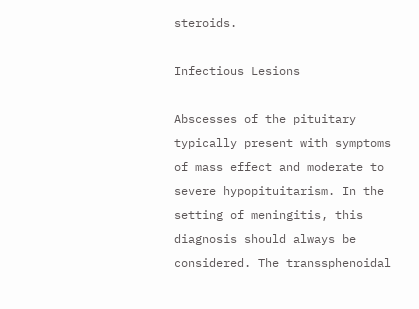steroids.

Infectious Lesions

Abscesses of the pituitary typically present with symptoms of mass effect and moderate to severe hypopituitarism. In the setting of meningitis, this diagnosis should always be considered. The transsphenoidal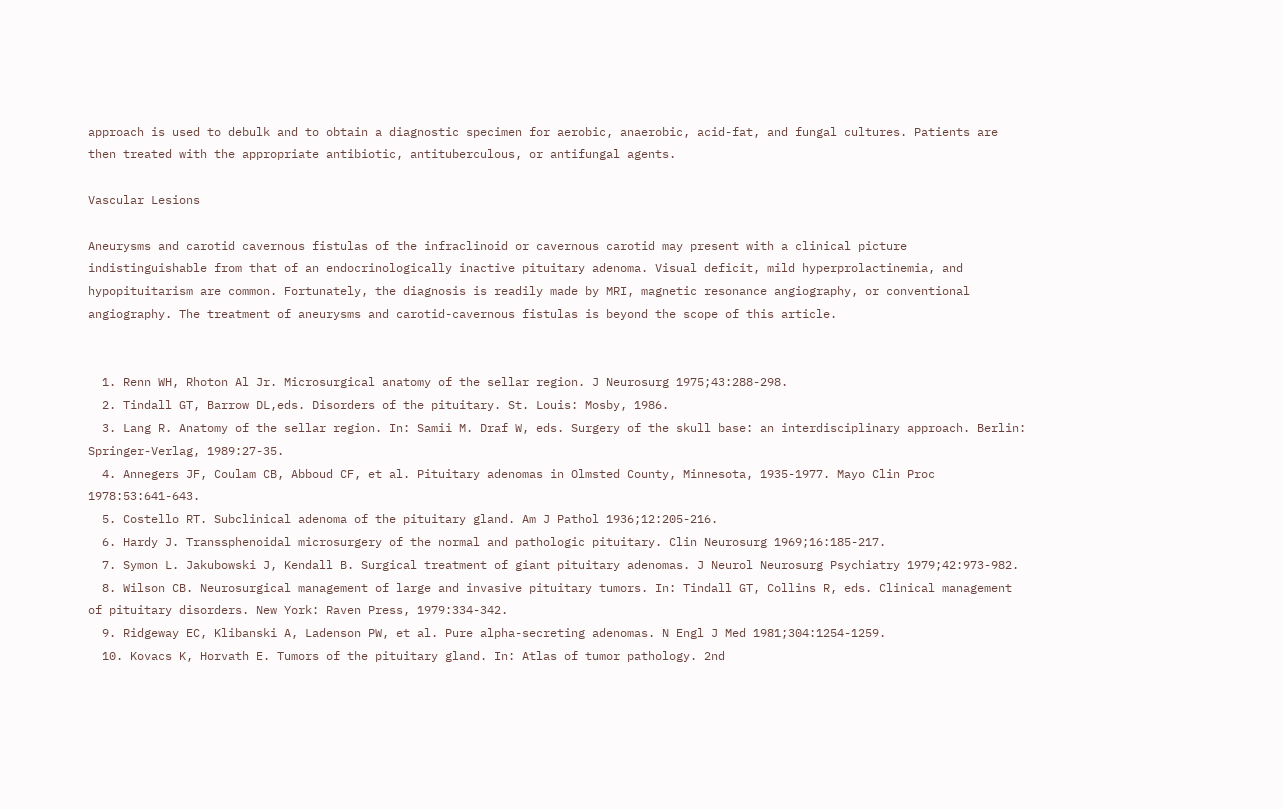approach is used to debulk and to obtain a diagnostic specimen for aerobic, anaerobic, acid-fat, and fungal cultures. Patients are then treated with the appropriate antibiotic, antituberculous, or antifungal agents.

Vascular Lesions

Aneurysms and carotid cavernous fistulas of the infraclinoid or cavernous carotid may present with a clinical picture indistinguishable from that of an endocrinologically inactive pituitary adenoma. Visual deficit, mild hyperprolactinemia, and hypopituitarism are common. Fortunately, the diagnosis is readily made by MRI, magnetic resonance angiography, or conventional angiography. The treatment of aneurysms and carotid-cavernous fistulas is beyond the scope of this article.


  1. Renn WH, Rhoton Al Jr. Microsurgical anatomy of the sellar region. J Neurosurg 1975;43:288-298.
  2. Tindall GT, Barrow DL,eds. Disorders of the pituitary. St. Louis: Mosby, 1986.
  3. Lang R. Anatomy of the sellar region. In: Samii M. Draf W, eds. Surgery of the skull base: an interdisciplinary approach. Berlin: Springer-Verlag, 1989:27-35.
  4. Annegers JF, Coulam CB, Abboud CF, et al. Pituitary adenomas in Olmsted County, Minnesota, 1935-1977. Mayo Clin Proc 1978:53:641-643.
  5. Costello RT. Subclinical adenoma of the pituitary gland. Am J Pathol 1936;12:205-216.
  6. Hardy J. Transsphenoidal microsurgery of the normal and pathologic pituitary. Clin Neurosurg 1969;16:185-217.
  7. Symon L. Jakubowski J, Kendall B. Surgical treatment of giant pituitary adenomas. J Neurol Neurosurg Psychiatry 1979;42:973-982.
  8. Wilson CB. Neurosurgical management of large and invasive pituitary tumors. In: Tindall GT, Collins R, eds. Clinical management of pituitary disorders. New York: Raven Press, 1979:334-342.
  9. Ridgeway EC, Klibanski A, Ladenson PW, et al. Pure alpha-secreting adenomas. N Engl J Med 1981;304:1254-1259.
  10. Kovacs K, Horvath E. Tumors of the pituitary gland. In: Atlas of tumor pathology. 2nd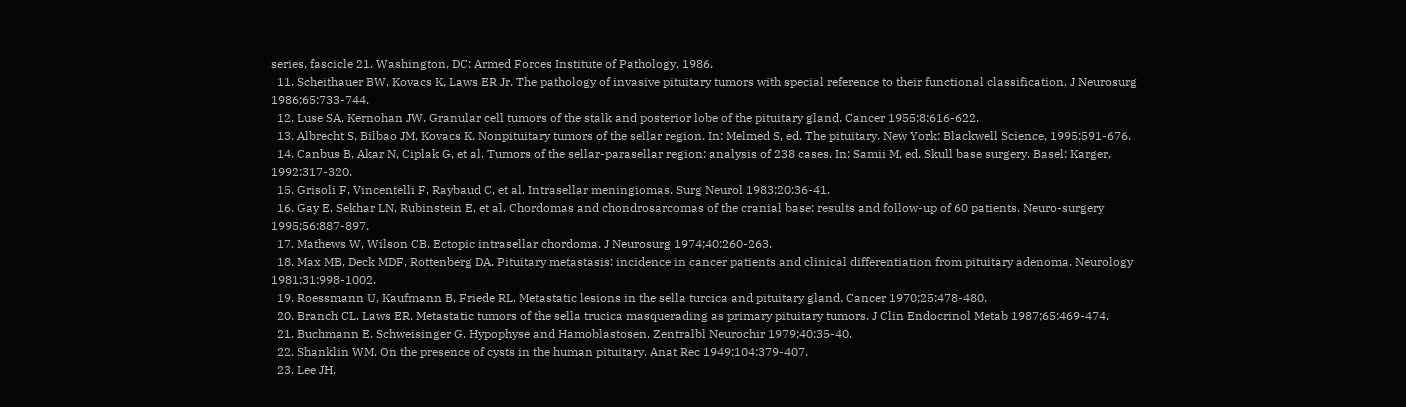series, fascicle 21. Washington, DC: Armed Forces Institute of Pathology, 1986.
  11. Scheithauer BW, Kovacs K, Laws ER Jr. The pathology of invasive pituitary tumors with special reference to their functional classification. J Neurosurg 1986;65:733-744.
  12. Luse SA, Kernohan JW. Granular cell tumors of the stalk and posterior lobe of the pituitary gland. Cancer 1955;8:616-622.
  13. Albrecht S, Bilbao JM, Kovacs K. Nonpituitary tumors of the sellar region. In: Melmed S, ed. The pituitary. New York: Blackwell Science, 1995:591-676.
  14. Canbus B, Akar N, Ciplak G, et al. Tumors of the sellar-parasellar region: analysis of 238 cases. In: Samii M, ed. Skull base surgery. Basel: Karger, 1992:317-320.
  15. Grisoli F, Vincentelli F, Raybaud C, et al. Intrasellar meningiomas. Surg Neurol 1983;20:36-41.
  16. Gay E, Sekhar LN, Rubinstein E, et al. Chordomas and chondrosarcomas of the cranial base: results and follow-up of 60 patients. Neuro-surgery 1995;56:887-897.
  17. Mathews W, Wilson CB. Ectopic intrasellar chordoma. J Neurosurg 1974;40:260-263.
  18. Max MB, Deck MDF, Rottenberg DA. Pituitary metastasis: incidence in cancer patients and clinical differentiation from pituitary adenoma. Neurology 1981;31:998-1002.
  19. Roessmann U, Kaufmann B, Friede RL. Metastatic lesions in the sella turcica and pituitary gland. Cancer 1970;25:478-480.
  20. Branch CL. Laws ER. Metastatic tumors of the sella trucica masquerading as primary pituitary tumors. J Clin Endocrinol Metab 1987;65:469-474.
  21. Buchmann E. Schweisinger G. Hypophyse and Hamoblastosen. Zentralbl Neurochir 1979;40:35-40.
  22. Shanklin WM. On the presence of cysts in the human pituitary. Anat Rec 1949;104:379-407.
  23. Lee JH.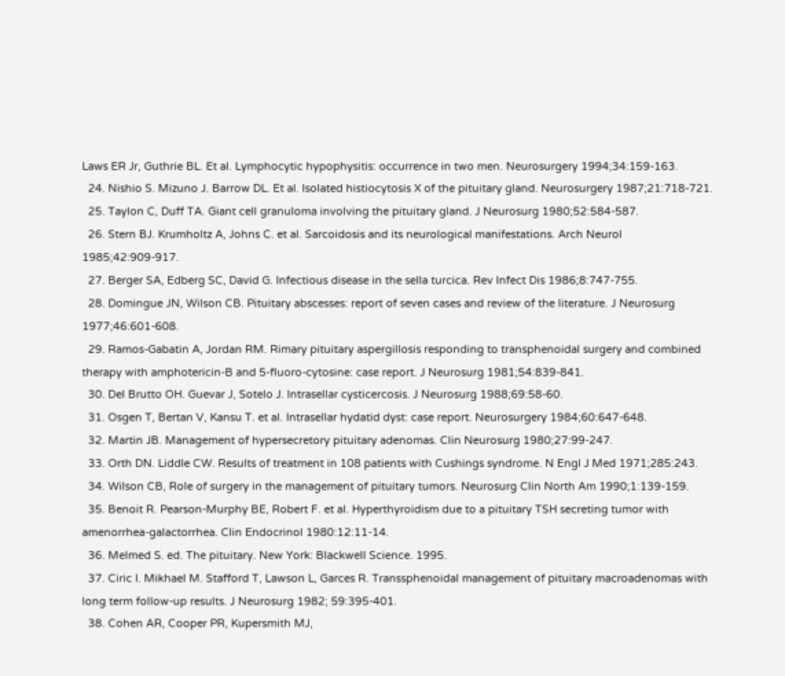Laws ER Jr, Guthrie BL. Et al. Lymphocytic hypophysitis: occurrence in two men. Neurosurgery 1994;34:159-163.
  24. Nishio S. Mizuno J. Barrow DL. Et al. Isolated histiocytosis X of the pituitary gland. Neurosurgery 1987;21:718-721.
  25. Taylon C, Duff TA. Giant cell granuloma involving the pituitary gland. J Neurosurg 1980;52:584-587.
  26. Stern BJ. Krumholtz A, Johns C. et al. Sarcoidosis and its neurological manifestations. Arch Neurol 1985;42:909-917.
  27. Berger SA, Edberg SC, David G. Infectious disease in the sella turcica. Rev Infect Dis 1986;8:747-755.
  28. Domingue JN, Wilson CB. Pituitary abscesses: report of seven cases and review of the literature. J Neurosurg 1977;46:601-608.
  29. Ramos-Gabatin A, Jordan RM. Rimary pituitary aspergillosis responding to transphenoidal surgery and combined therapy with amphotericin-B and 5-fluoro-cytosine: case report. J Neurosurg 1981;54:839-841.
  30. Del Brutto OH. Guevar J, Sotelo J. Intrasellar cysticercosis. J Neurosurg 1988;69:58-60.
  31. Osgen T, Bertan V, Kansu T. et al. Intrasellar hydatid dyst: case report. Neurosurgery 1984;60:647-648.
  32. Martin JB. Management of hypersecretory pituitary adenomas. Clin Neurosurg 1980;27:99-247.
  33. Orth DN. Liddle CW. Results of treatment in 108 patients with Cushings syndrome. N Engl J Med 1971;285:243.
  34. Wilson CB, Role of surgery in the management of pituitary tumors. Neurosurg Clin North Am 1990;1:139-159.
  35. Benoit R. Pearson-Murphy BE, Robert F. et al. Hyperthyroidism due to a pituitary TSH secreting tumor with amenorrhea-galactorrhea. Clin Endocrinol 1980:12:11-14.
  36. Melmed S. ed. The pituitary. New York: Blackwell Science. 1995.
  37. Ciric I. Mikhael M. Stafford T, Lawson L, Garces R. Transsphenoidal management of pituitary macroadenomas with long term follow-up results. J Neurosurg 1982; 59:395-401.
  38. Cohen AR, Cooper PR, Kupersmith MJ,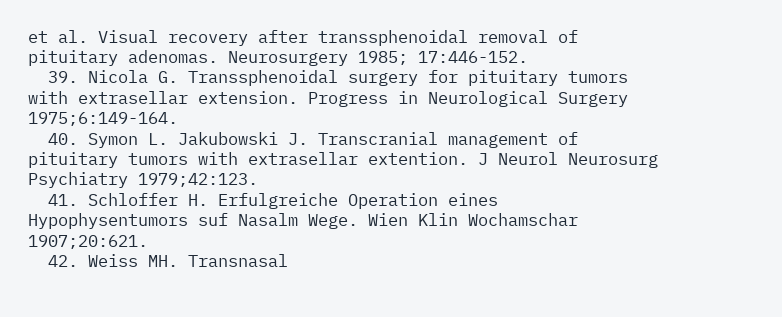et al. Visual recovery after transsphenoidal removal of pituitary adenomas. Neurosurgery 1985; 17:446-152.
  39. Nicola G. Transsphenoidal surgery for pituitary tumors with extrasellar extension. Progress in Neurological Surgery 1975;6:149-164.
  40. Symon L. Jakubowski J. Transcranial management of pituitary tumors with extrasellar extention. J Neurol Neurosurg Psychiatry 1979;42:123.
  41. Schloffer H. Erfulgreiche Operation eines Hypophysentumors suf Nasalm Wege. Wien Klin Wochamschar 1907;20:621.
  42. Weiss MH. Transnasal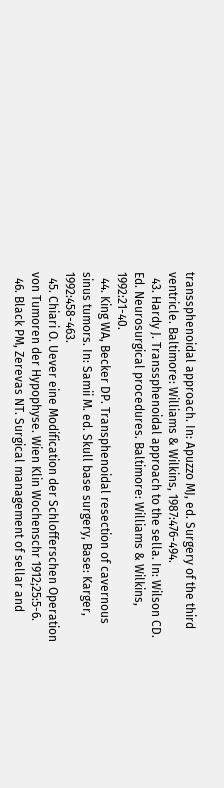transsphenoidal approach. In: Apuzzo MJ, ed. Surgery of the third ventricle. Baltimore: Williams & Wilkins, 1987:476-494.
  43. Hardy J. Transsphenoidal approach to the sella. In: Wilson CD. Ed. Neurosurgical procedures. Baltimore: Williams & Wilkins, 1992:21-40.
  44. King WA, Becker DP. Transphenoidal resection of cavernous sinus tumors. In: Samii M. ed. Skull base surgery, Base: Karger, 1992:458-463.
  45. Chiari O. Uever eine Modification der Schlofferschen Operation von Tumoren der Hypophyse. Wien Klin Wochenschr 1912;25:5-6.
  46. Black PM, Zerevas NT. Surgical management of sellar and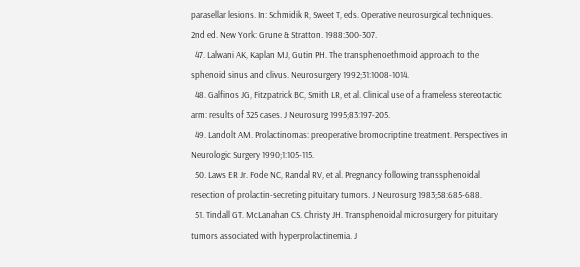parasellar lesions. In: Schmidik R, Sweet T, eds. Operative neurosurgical techniques. 2nd ed. New York: Grune & Stratton. 1988:300-307.
  47. Lalwani AK, Kaplan MJ, Gutin PH. The transphenoethmoid approach to the sphenoid sinus and clivus. Neurosurgery 1992;31:1008-1014.
  48. Galfinos JG, Fitzpatrick BC, Smith LR, et al. Clinical use of a frameless stereotactic arm: results of 325 cases. J Neurosurg 1995;83:197-205.
  49. Landolt AM. Prolactinomas: preoperative bromocriptine treatment. Perspectives in Neurologic Surgery 1990;1:105-115.
  50. Laws ER Jr. Fode NC, Randal RV, et al. Pregnancy following transsphenoidal resection of prolactin-secreting pituitary tumors. J Neurosurg 1983;58:685-688.
  51. Tindall GT. McLanahan CS. Christy JH. Transphenoidal microsurgery for pituitary tumors associated with hyperprolactinemia. J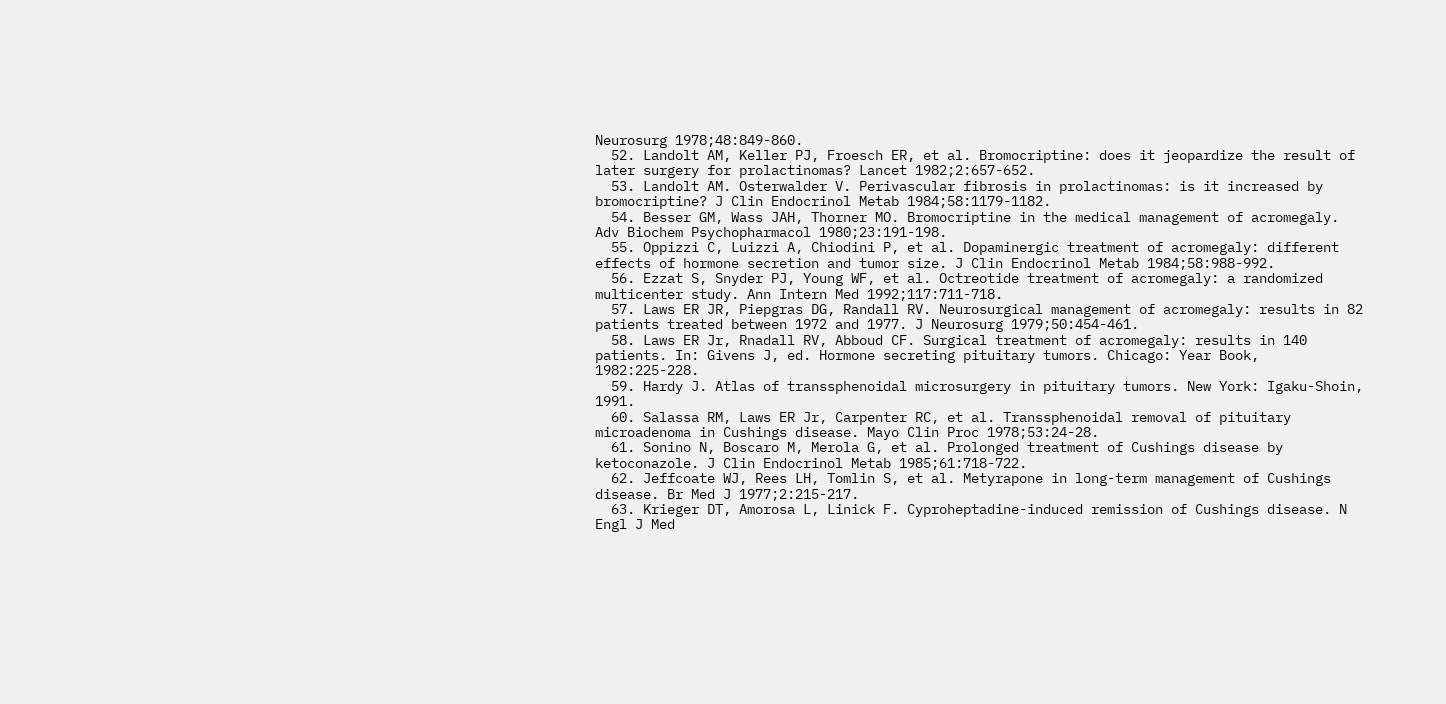Neurosurg 1978;48:849-860.
  52. Landolt AM, Keller PJ, Froesch ER, et al. Bromocriptine: does it jeopardize the result of later surgery for prolactinomas? Lancet 1982;2:657-652.
  53. Landolt AM. Osterwalder V. Perivascular fibrosis in prolactinomas: is it increased by bromocriptine? J Clin Endocrinol Metab 1984;58:1179-1182.
  54. Besser GM, Wass JAH, Thorner MO. Bromocriptine in the medical management of acromegaly. Adv Biochem Psychopharmacol 1980;23:191-198.
  55. Oppizzi C, Luizzi A, Chiodini P, et al. Dopaminergic treatment of acromegaly: different effects of hormone secretion and tumor size. J Clin Endocrinol Metab 1984;58:988-992.
  56. Ezzat S, Snyder PJ, Young WF, et al. Octreotide treatment of acromegaly: a randomized multicenter study. Ann Intern Med 1992;117:711-718.
  57. Laws ER JR, Piepgras DG, Randall RV. Neurosurgical management of acromegaly: results in 82 patients treated between 1972 and 1977. J Neurosurg 1979;50:454-461.
  58. Laws ER Jr, Rnadall RV, Abboud CF. Surgical treatment of acromegaly: results in 140 patients. In: Givens J, ed. Hormone secreting pituitary tumors. Chicago: Year Book, 1982:225-228.
  59. Hardy J. Atlas of transsphenoidal microsurgery in pituitary tumors. New York: Igaku-Shoin, 1991.
  60. Salassa RM, Laws ER Jr, Carpenter RC, et al. Transsphenoidal removal of pituitary microadenoma in Cushings disease. Mayo Clin Proc 1978;53:24-28.
  61. Sonino N, Boscaro M, Merola G, et al. Prolonged treatment of Cushings disease by ketoconazole. J Clin Endocrinol Metab 1985;61:718-722.
  62. Jeffcoate WJ, Rees LH, Tomlin S, et al. Metyrapone in long-term management of Cushings disease. Br Med J 1977;2:215-217.
  63. Krieger DT, Amorosa L, Linick F. Cyproheptadine-induced remission of Cushings disease. N Engl J Med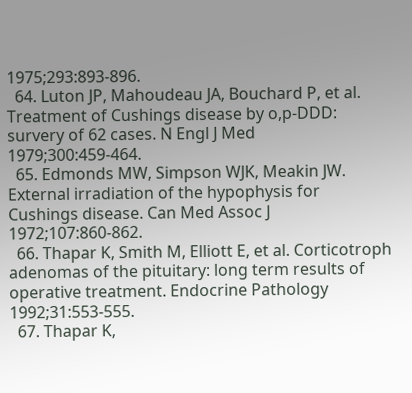1975;293:893-896.
  64. Luton JP, Mahoudeau JA, Bouchard P, et al. Treatment of Cushings disease by o,p-DDD: survery of 62 cases. N Engl J Med 1979;300:459-464.
  65. Edmonds MW, Simpson WJK, Meakin JW. External irradiation of the hypophysis for Cushings disease. Can Med Assoc J 1972;107:860-862.
  66. Thapar K, Smith M, Elliott E, et al. Corticotroph adenomas of the pituitary: long term results of operative treatment. Endocrine Pathology 1992;31:553-555.
  67. Thapar K,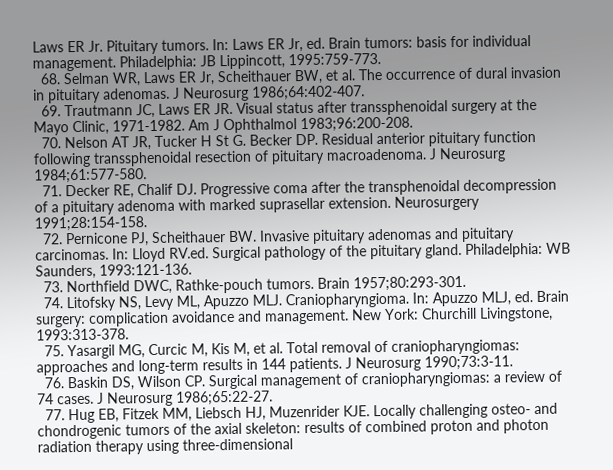Laws ER Jr. Pituitary tumors. In: Laws ER Jr, ed. Brain tumors: basis for individual management. Philadelphia: JB Lippincott, 1995:759-773.
  68. Selman WR, Laws ER Jr, Scheithauer BW, et al. The occurrence of dural invasion in pituitary adenomas. J Neurosurg 1986;64:402-407.
  69. Trautmann JC, Laws ER JR. Visual status after transsphenoidal surgery at the Mayo Clinic, 1971-1982. Am J Ophthalmol 1983;96:200-208.
  70. Nelson AT JR, Tucker H St G. Becker DP. Residual anterior pituitary function following transsphenoidal resection of pituitary macroadenoma. J Neurosurg 1984;61:577-580.
  71. Decker RE, Chalif DJ. Progressive coma after the transphenoidal decompression of a pituitary adenoma with marked suprasellar extension. Neurosurgery 1991;28:154-158.
  72. Pernicone PJ, Scheithauer BW. Invasive pituitary adenomas and pituitary carcinomas. In: Lloyd RV.ed. Surgical pathology of the pituitary gland. Philadelphia: WB Saunders, 1993:121-136.
  73. Northfield DWC, Rathke-pouch tumors. Brain 1957;80:293-301.
  74. Litofsky NS, Levy ML, Apuzzo MLJ. Craniopharyngioma. In: Apuzzo MLJ, ed. Brain surgery: complication avoidance and management. New York: Churchill Livingstone, 1993:313-378.
  75. Yasargil MG, Curcic M, Kis M, et al. Total removal of craniopharyngiomas: approaches and long-term results in 144 patients. J Neurosurg 1990;73:3-11.
  76. Baskin DS, Wilson CP. Surgical management of craniopharyngiomas: a review of 74 cases. J Neurosurg 1986;65:22-27.
  77. Hug EB, Fitzek MM, Liebsch HJ, Muzenrider KJE. Locally challenging osteo- and chondrogenic tumors of the axial skeleton: results of combined proton and photon radiation therapy using three-dimensional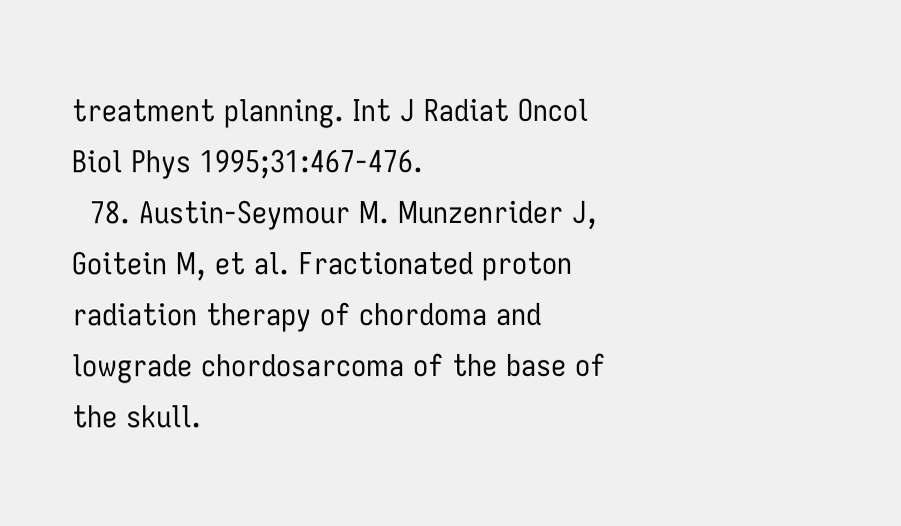treatment planning. Int J Radiat Oncol Biol Phys 1995;31:467-476.
  78. Austin-Seymour M. Munzenrider J, Goitein M, et al. Fractionated proton radiation therapy of chordoma and lowgrade chordosarcoma of the base of the skull.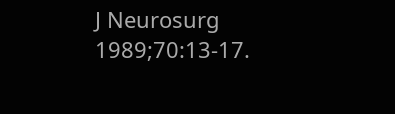J Neurosurg 1989;70:13-17.